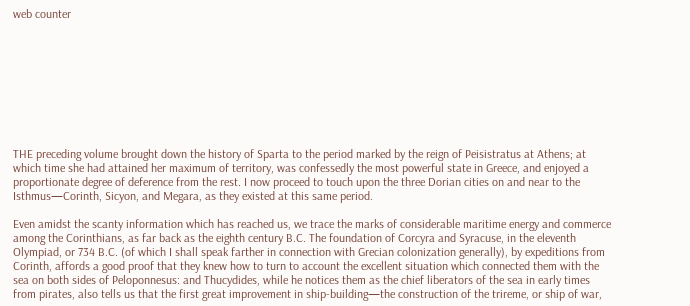web counter









THE preceding volume brought down the history of Sparta to the period marked by the reign of Peisistratus at Athens; at which time she had attained her maximum of territory, was confessedly the most powerful state in Greece, and enjoyed a proportionate degree of deference from the rest. I now proceed to touch upon the three Dorian cities on and near to the Isthmus—Corinth, Sicyon, and Megara, as they existed at this same period.

Even amidst the scanty information which has reached us, we trace the marks of considerable maritime energy and commerce among the Corinthians, as far back as the eighth century B.C. The foundation of Corcyra and Syracuse, in the eleventh Olympiad, or 734 B.C. (of which I shall speak farther in connection with Grecian colonization generally), by expeditions from Corinth, affords a good proof that they knew how to turn to account the excellent situation which connected them with the sea on both sides of Peloponnesus: and Thucydides, while he notices them as the chief liberators of the sea in early times from pirates, also tells us that the first great improvement in ship-building—the construction of the trireme, or ship of war,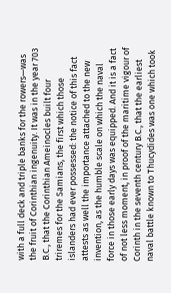with a full deck and triple banks for the rowers—was the fruit of Corinthian ingenuity. It was in the year 703 B.C., that the Corinthian Ameinocles built four triremes for the Samians, the first which those islanders had ever possessed: the notice of this fact attests as well the importance attached to the new invention, as the humble scale on which the naval force in those early days was equipped. And it is a fact of not less moment, in proof of the maritime vigour of Corinth in the seventh century B.C., that the earliest naval battle known to Thucydides was one which took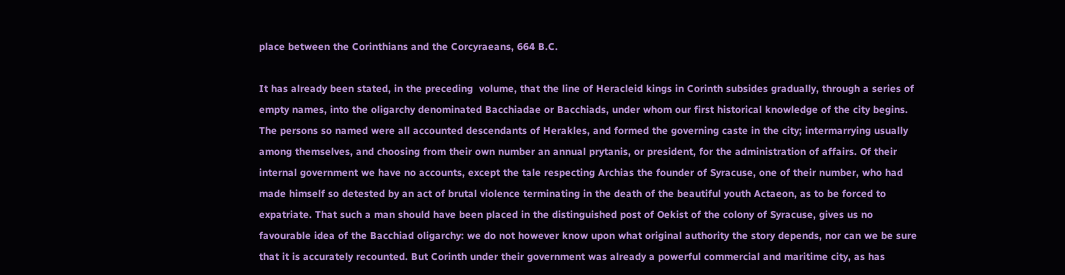place between the Corinthians and the Corcyraeans, 664 B.C.

It has already been stated, in the preceding  volume, that the line of Heracleid kings in Corinth subsides gradually, through a series of empty names, into the oligarchy denominated Bacchiadae or Bacchiads, under whom our first historical knowledge of the city begins. The persons so named were all accounted descendants of Herakles, and formed the governing caste in the city; intermarrying usually among themselves, and choosing from their own number an annual prytanis, or president, for the administration of affairs. Of their internal government we have no accounts, except the tale respecting Archias the founder of Syracuse, one of their number, who had made himself so detested by an act of brutal violence terminating in the death of the beautiful youth Actaeon, as to be forced to expatriate. That such a man should have been placed in the distinguished post of Oekist of the colony of Syracuse, gives us no favourable idea of the Bacchiad oligarchy: we do not however know upon what original authority the story depends, nor can we be sure that it is accurately recounted. But Corinth under their government was already a powerful commercial and maritime city, as has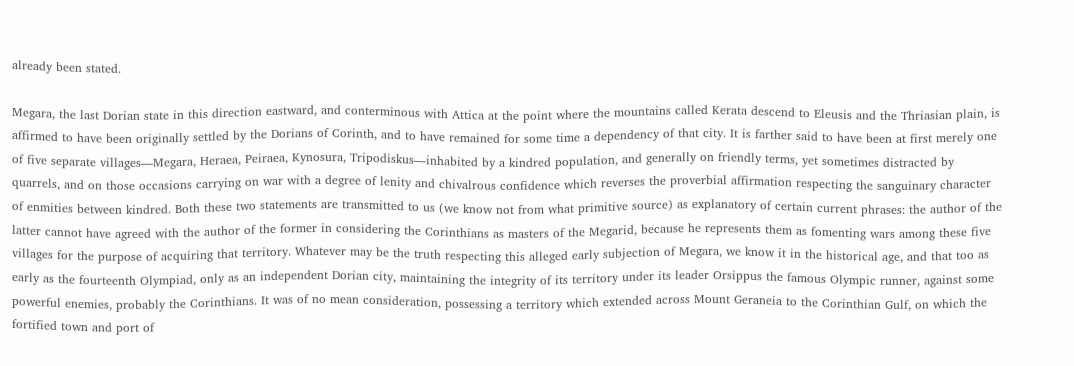already been stated.

Megara, the last Dorian state in this direction eastward, and conterminous with Attica at the point where the mountains called Kerata descend to Eleusis and the Thriasian plain, is affirmed to have been originally settled by the Dorians of Corinth, and to have remained for some time a dependency of that city. It is farther said to have been at first merely one of five separate villages—Megara, Heraea, Peiraea, Kynosura, Tripodiskus—inhabited by a kindred population, and generally on friendly terms, yet sometimes distracted by quarrels, and on those occasions carrying on war with a degree of lenity and chivalrous confidence which reverses the proverbial affirmation respecting the sanguinary character of enmities between kindred. Both these two statements are transmitted to us (we know not from what primitive source) as explanatory of certain current phrases: the author of the latter cannot have agreed with the author of the former in considering the Corinthians as masters of the Megarid, because he represents them as fomenting wars among these five villages for the purpose of acquiring that territory. Whatever may be the truth respecting this alleged early subjection of Megara, we know it in the historical age, and that too as early as the fourteenth Olympiad, only as an independent Dorian city, maintaining the integrity of its territory under its leader Orsippus the famous Olympic runner, against some powerful enemies, probably the Corinthians. It was of no mean consideration, possessing a territory which extended across Mount Geraneia to the Corinthian Gulf, on which the fortified town and port of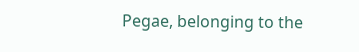Pegae, belonging to the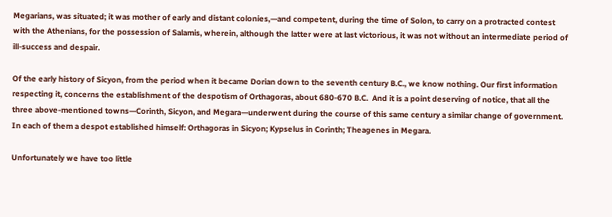Megarians, was situated; it was mother of early and distant colonies,—and competent, during the time of Solon, to carry on a protracted contest with the Athenians, for the possession of Salamis, wherein, although the latter were at last victorious, it was not without an intermediate period of ill-success and despair.

Of the early history of Sicyon, from the period when it became Dorian down to the seventh century B.C., we know nothing. Our first information respecting it, concerns the establishment of the despotism of Orthagoras, about 680-670 B.C.  And it is a point deserving of notice, that all the three above-mentioned towns—Corinth, Sicyon, and Megara—underwent during the course of this same century a similar change of government. In each of them a despot established himself: Orthagoras in Sicyon; Kypselus in Corinth; Theagenes in Megara.

Unfortunately we have too little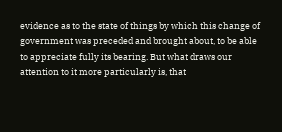evidence as to the state of things by which this change of government was preceded and brought about, to be able to appreciate fully its bearing. But what draws our attention to it more particularly is, that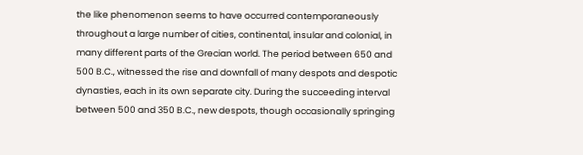the like phenomenon seems to have occurred contemporaneously throughout a large number of cities, continental, insular and colonial, in many different parts of the Grecian world. The period between 650 and 500 B.C., witnessed the rise and downfall of many despots and despotic dynasties, each in its own separate city. During the succeeding interval between 500 and 350 B.C., new despots, though occasionally springing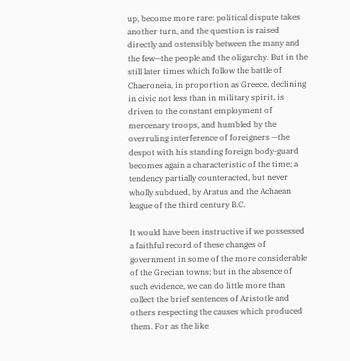up, become more rare: political dispute takes another turn, and the question is raised directly and ostensibly between the many and the few—the people and the oligarchy. But in the still later times which follow the battle of Chaeroneia, in proportion as Greece, declining in civic not less than in military spirit, is driven to the constant employment of mercenary troops, and humbled by the overruling interference of foreigners —the despot with his standing foreign body-guard becomes again a characteristic of the time; a tendency partially counteracted, but never wholly subdued, by Aratus and the Achaean league of the third century B.C.

It would have been instructive if we possessed a faithful record of these changes of government in some of the more considerable of the Grecian towns; but in the absence of such evidence, we can do little more than collect the brief sentences of Aristotle and others respecting the causes which produced them. For as the like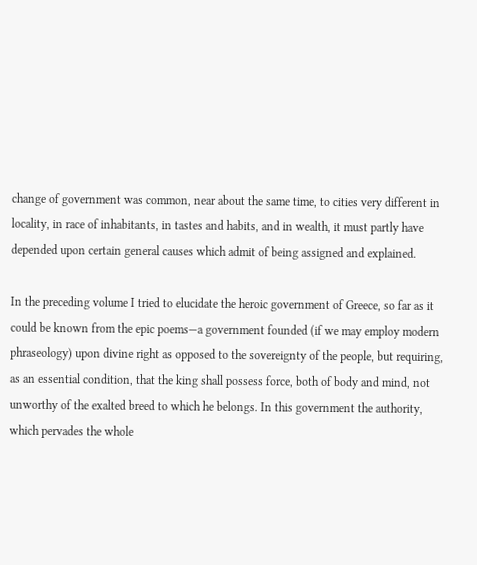change of government was common, near about the same time, to cities very different in locality, in race of inhabitants, in tastes and habits, and in wealth, it must partly have depended upon certain general causes which admit of being assigned and explained.

In the preceding volume I tried to elucidate the heroic government of Greece, so far as it could be known from the epic poems—a government founded (if we may employ modern phraseology) upon divine right as opposed to the sovereignty of the people, but requiring, as an essential condition, that the king shall possess force, both of body and mind, not unworthy of the exalted breed to which he belongs. In this government the authority, which pervades the whole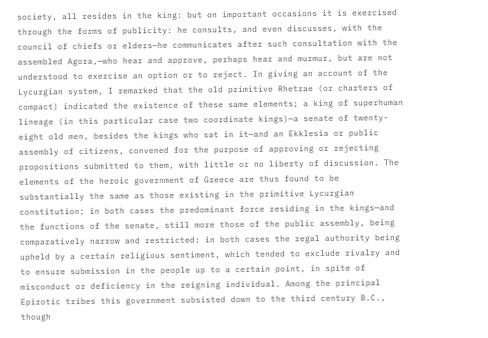society, all resides in the king: but on important occasions it is exercised through the forms of publicity: he consults, and even discusses, with the council of chiefs or elders—he communicates after such consultation with the assembled Agora,—who hear and approve, perhaps hear and murmur, but are not understood to exercise an option or to reject. In giving an account of the Lycurgian system, I remarked that the old primitive Rhetrae (or charters of compact) indicated the existence of these same elements; a king of superhuman lineage (in this particular case two coordinate kings)—a senate of twenty-eight old men, besides the kings who sat in it—and an Ekklesia or public assembly of citizens, convened for the purpose of approving or rejecting propositions submitted to them, with little or no liberty of discussion. The elements of the heroic government of Greece are thus found to be substantially the same as those existing in the primitive Lycurgian constitution; in both cases the predominant force residing in the kings—and the functions of the senate, still more those of the public assembly, being comparatively narrow and restricted: in both cases the regal authority being upheld by a certain religious sentiment, which tended to exclude rivalry and to ensure submission in the people up to a certain point, in spite of misconduct or deficiency in the reigning individual. Among the principal Epirotic tribes this government subsisted down to the third century B.C., though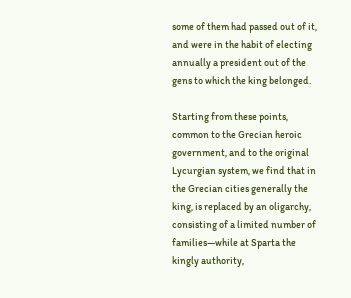some of them had passed out of it, and were in the habit of electing annually a president out of the gens to which the king belonged.

Starting from these points, common to the Grecian heroic government, and to the original Lycurgian system, we find that in the Grecian cities generally the king, is replaced by an oligarchy, consisting of a limited number of families—while at Sparta the kingly authority,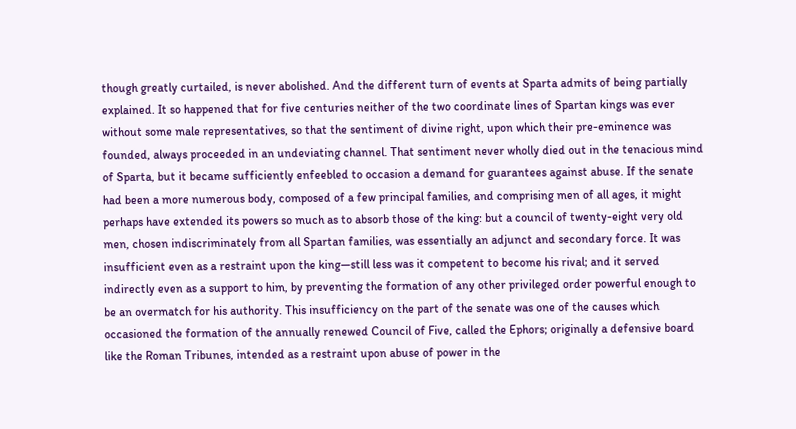though greatly curtailed, is never abolished. And the different turn of events at Sparta admits of being partially explained. It so happened that for five centuries neither of the two coordinate lines of Spartan kings was ever without some male representatives, so that the sentiment of divine right, upon which their pre-eminence was founded, always proceeded in an undeviating channel. That sentiment never wholly died out in the tenacious mind of Sparta, but it became sufficiently enfeebled to occasion a demand for guarantees against abuse. If the senate had been a more numerous body, composed of a few principal families, and comprising men of all ages, it might perhaps have extended its powers so much as to absorb those of the king: but a council of twenty-eight very old men, chosen indiscriminately from all Spartan families, was essentially an adjunct and secondary force. It was insufficient even as a restraint upon the king—still less was it competent to become his rival; and it served indirectly even as a support to him, by preventing the formation of any other privileged order powerful enough to be an overmatch for his authority. This insufficiency on the part of the senate was one of the causes which occasioned the formation of the annually renewed Council of Five, called the Ephors; originally a defensive board like the Roman Tribunes, intended as a restraint upon abuse of power in the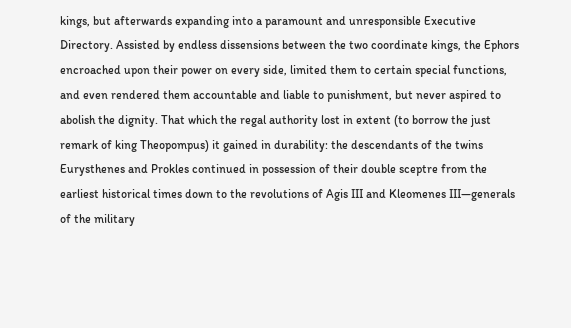kings, but afterwards expanding into a paramount and unresponsible Executive Directory. Assisted by endless dissensions between the two coordinate kings, the Ephors encroached upon their power on every side, limited them to certain special functions, and even rendered them accountable and liable to punishment, but never aspired to abolish the dignity. That which the regal authority lost in extent (to borrow the just remark of king Theopompus) it gained in durability: the descendants of the twins Eurysthenes and Prokles continued in possession of their double sceptre from the earliest historical times down to the revolutions of Agis III and Kleomenes III—generals of the military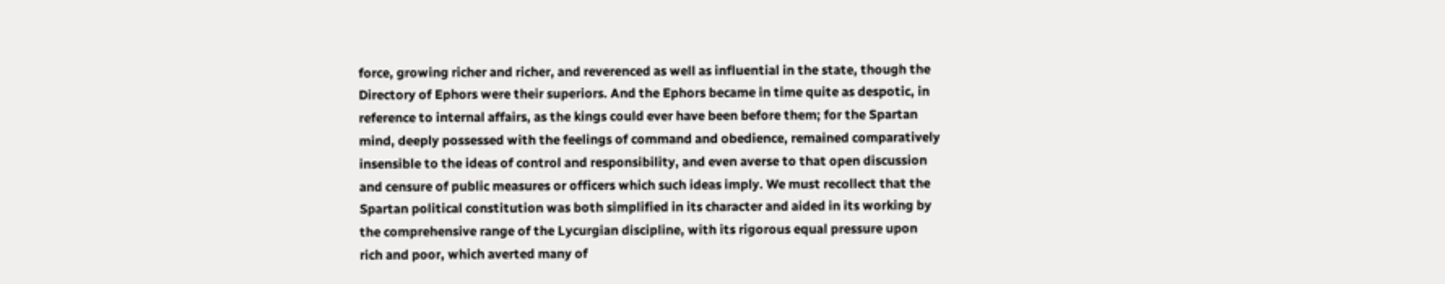force, growing richer and richer, and reverenced as well as influential in the state, though the Directory of Ephors were their superiors. And the Ephors became in time quite as despotic, in reference to internal affairs, as the kings could ever have been before them; for the Spartan mind, deeply possessed with the feelings of command and obedience, remained comparatively insensible to the ideas of control and responsibility, and even averse to that open discussion and censure of public measures or officers which such ideas imply. We must recollect that the Spartan political constitution was both simplified in its character and aided in its working by the comprehensive range of the Lycurgian discipline, with its rigorous equal pressure upon rich and poor, which averted many of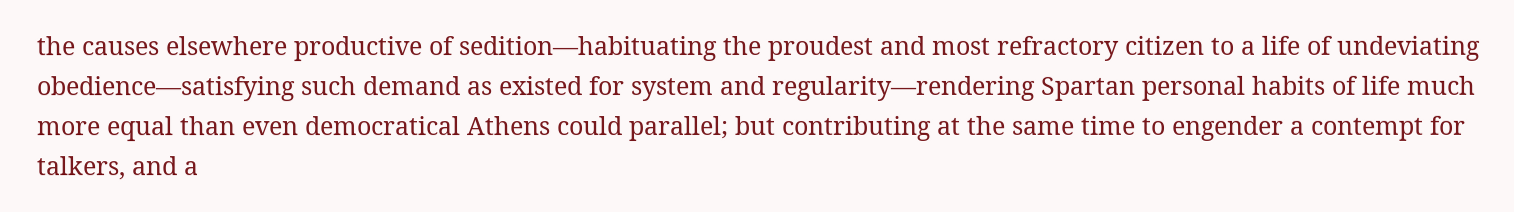the causes elsewhere productive of sedition—habituating the proudest and most refractory citizen to a life of undeviating obedience—satisfying such demand as existed for system and regularity—rendering Spartan personal habits of life much more equal than even democratical Athens could parallel; but contributing at the same time to engender a contempt for talkers, and a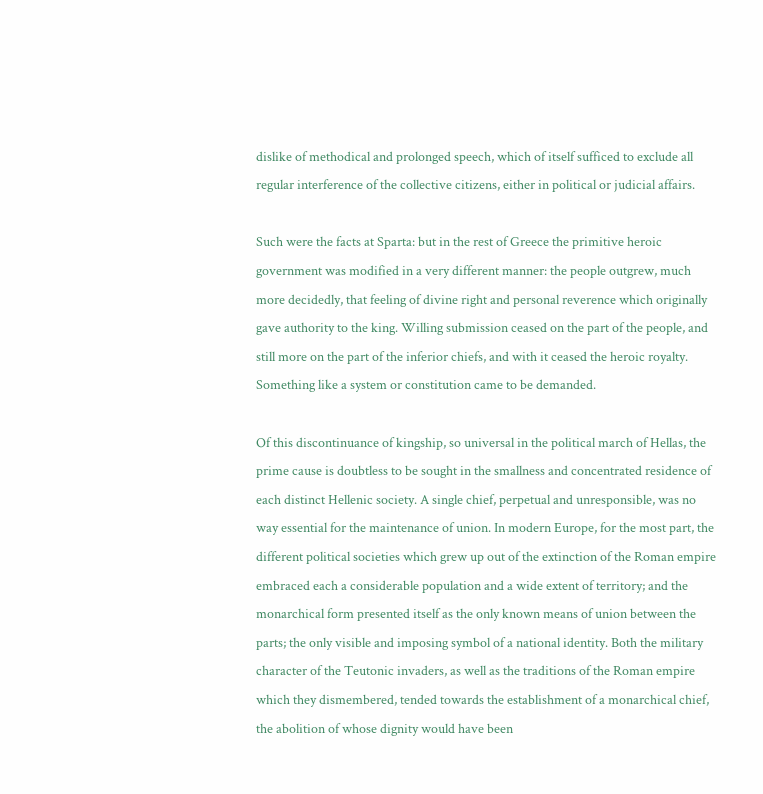dislike of methodical and prolonged speech, which of itself sufficed to exclude all regular interference of the collective citizens, either in political or judicial affairs.

Such were the facts at Sparta: but in the rest of Greece the primitive heroic government was modified in a very different manner: the people outgrew, much more decidedly, that feeling of divine right and personal reverence which originally gave authority to the king. Willing submission ceased on the part of the people, and still more on the part of the inferior chiefs, and with it ceased the heroic royalty. Something like a system or constitution came to be demanded.

Of this discontinuance of kingship, so universal in the political march of Hellas, the prime cause is doubtless to be sought in the smallness and concentrated residence of each distinct Hellenic society. A single chief, perpetual and unresponsible, was no way essential for the maintenance of union. In modern Europe, for the most part, the different political societies which grew up out of the extinction of the Roman empire embraced each a considerable population and a wide extent of territory; and the monarchical form presented itself as the only known means of union between the parts; the only visible and imposing symbol of a national identity. Both the military character of the Teutonic invaders, as well as the traditions of the Roman empire which they dismembered, tended towards the establishment of a monarchical chief, the abolition of whose dignity would have been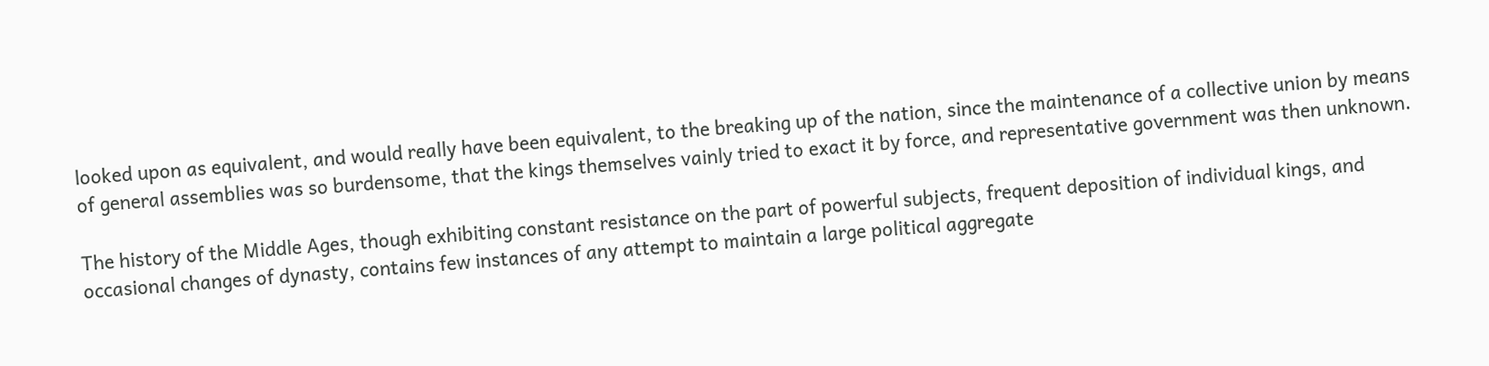looked upon as equivalent, and would really have been equivalent, to the breaking up of the nation, since the maintenance of a collective union by means of general assemblies was so burdensome, that the kings themselves vainly tried to exact it by force, and representative government was then unknown.

The history of the Middle Ages, though exhibiting constant resistance on the part of powerful subjects, frequent deposition of individual kings, and occasional changes of dynasty, contains few instances of any attempt to maintain a large political aggregate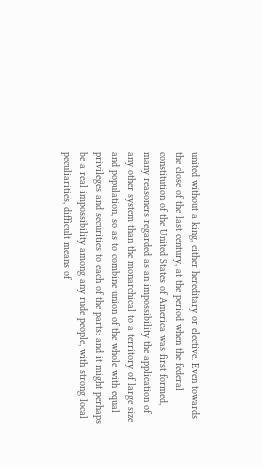united without a king, either hereditary or elective. Even towards the close of the last century, at the period when the federal constitution of the United States of America was first formed, many reasoners regarded as an impossibility the application of any other system than the monarchical to a territory of large size and population, so as to combine union of the whole with equal privileges and securities to each of the parts: and it might perhaps be a real impossibility among any rude people, with strong local peculiarities, difficult means of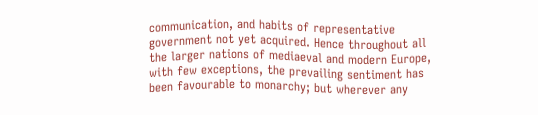communication, and habits of representative government not yet acquired. Hence throughout all the larger nations of mediaeval and modern Europe, with few exceptions, the prevailing sentiment has been favourable to monarchy; but wherever any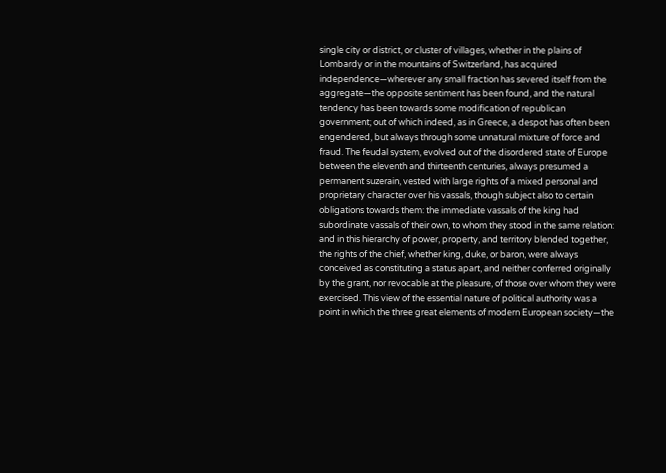single city or district, or cluster of villages, whether in the plains of Lombardy or in the mountains of Switzerland, has acquired independence—wherever any small fraction has severed itself from the aggregate—the opposite sentiment has been found, and the natural tendency has been towards some modification of republican government; out of which indeed, as in Greece, a despot has often been engendered, but always through some unnatural mixture of force and fraud. The feudal system, evolved out of the disordered state of Europe between the eleventh and thirteenth centuries, always presumed a permanent suzerain, vested with large rights of a mixed personal and proprietary character over his vassals, though subject also to certain obligations towards them: the immediate vassals of the king had subordinate vassals of their own, to whom they stood in the same relation: and in this hierarchy of power, property, and territory blended together, the rights of the chief, whether king, duke, or baron, were always conceived as constituting a status apart, and neither conferred originally by the grant, nor revocable at the pleasure, of those over whom they were exercised. This view of the essential nature of political authority was a point in which the three great elements of modern European society—the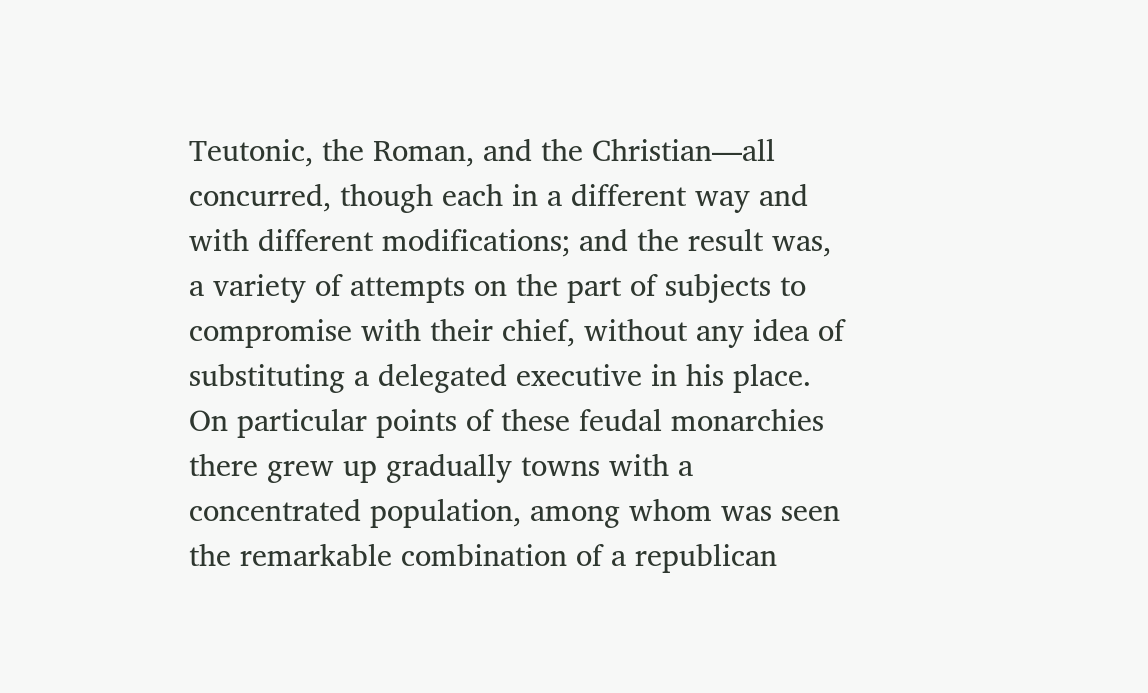Teutonic, the Roman, and the Christian—all concurred, though each in a different way and with different modifications; and the result was, a variety of attempts on the part of subjects to compromise with their chief, without any idea of substituting a delegated executive in his place. On particular points of these feudal monarchies there grew up gradually towns with a concentrated population, among whom was seen the remarkable combination of a republican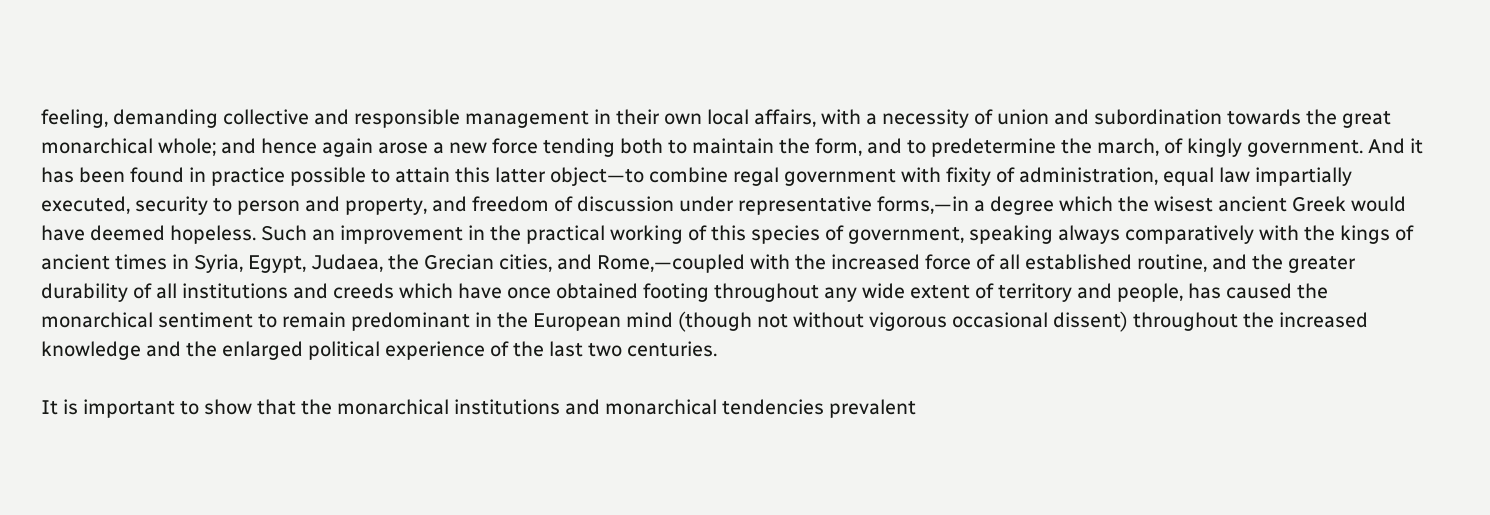feeling, demanding collective and responsible management in their own local affairs, with a necessity of union and subordination towards the great monarchical whole; and hence again arose a new force tending both to maintain the form, and to predetermine the march, of kingly government. And it has been found in practice possible to attain this latter object—to combine regal government with fixity of administration, equal law impartially executed, security to person and property, and freedom of discussion under representative forms,—in a degree which the wisest ancient Greek would have deemed hopeless. Such an improvement in the practical working of this species of government, speaking always comparatively with the kings of ancient times in Syria, Egypt, Judaea, the Grecian cities, and Rome,—coupled with the increased force of all established routine, and the greater durability of all institutions and creeds which have once obtained footing throughout any wide extent of territory and people, has caused the monarchical sentiment to remain predominant in the European mind (though not without vigorous occasional dissent) throughout the increased knowledge and the enlarged political experience of the last two centuries.

It is important to show that the monarchical institutions and monarchical tendencies prevalent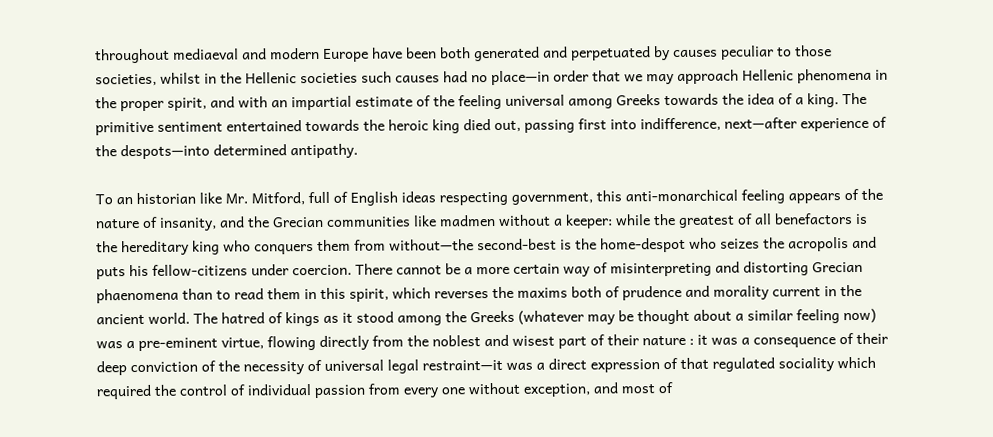throughout mediaeval and modern Europe have been both generated and perpetuated by causes peculiar to those societies, whilst in the Hellenic societies such causes had no place—in order that we may approach Hellenic phenomena in the proper spirit, and with an impartial estimate of the feeling universal among Greeks towards the idea of a king. The primitive sentiment entertained towards the heroic king died out, passing first into indifference, next—after experience of the despots—into determined antipathy.

To an historian like Mr. Mitford, full of English ideas respecting government, this anti-monarchical feeling appears of the nature of insanity, and the Grecian communities like madmen without a keeper: while the greatest of all benefactors is the hereditary king who conquers them from without—the second-best is the home-despot who seizes the acropolis and puts his fellow-citizens under coercion. There cannot be a more certain way of misinterpreting and distorting Grecian phaenomena than to read them in this spirit, which reverses the maxims both of prudence and morality current in the ancient world. The hatred of kings as it stood among the Greeks (whatever may be thought about a similar feeling now) was a pre-eminent virtue, flowing directly from the noblest and wisest part of their nature : it was a consequence of their deep conviction of the necessity of universal legal restraint—it was a direct expression of that regulated sociality which required the control of individual passion from every one without exception, and most of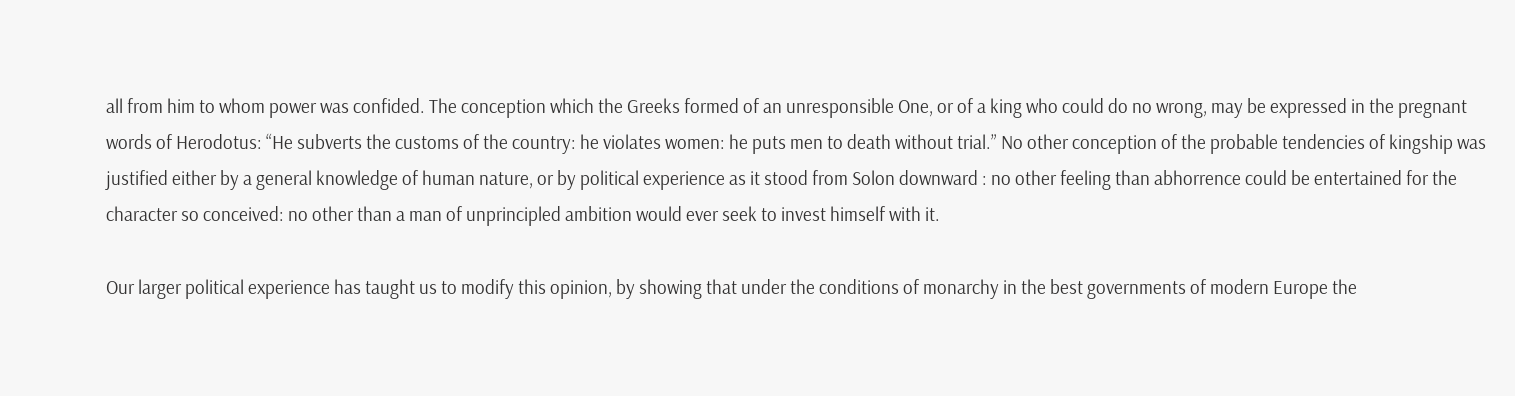all from him to whom power was confided. The conception which the Greeks formed of an unresponsible One, or of a king who could do no wrong, may be expressed in the pregnant words of Herodotus: “He subverts the customs of the country: he violates women: he puts men to death without trial.” No other conception of the probable tendencies of kingship was justified either by a general knowledge of human nature, or by political experience as it stood from Solon downward : no other feeling than abhorrence could be entertained for the character so conceived: no other than a man of unprincipled ambition would ever seek to invest himself with it.

Our larger political experience has taught us to modify this opinion, by showing that under the conditions of monarchy in the best governments of modern Europe the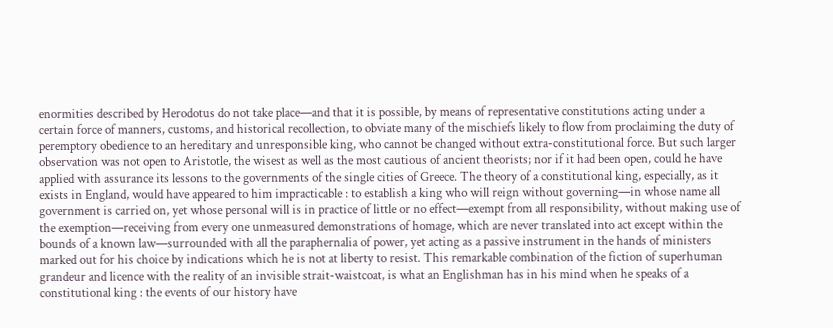enormities described by Herodotus do not take place—and that it is possible, by means of representative constitutions acting under a certain force of manners, customs, and historical recollection, to obviate many of the mischiefs likely to flow from proclaiming the duty of peremptory obedience to an hereditary and unresponsible king, who cannot be changed without extra-constitutional force. But such larger observation was not open to Aristotle, the wisest as well as the most cautious of ancient theorists; nor if it had been open, could he have applied with assurance its lessons to the governments of the single cities of Greece. The theory of a constitutional king, especially, as it exists in England, would have appeared to him impracticable : to establish a king who will reign without governing—in whose name all government is carried on, yet whose personal will is in practice of little or no effect—exempt from all responsibility, without making use of the exemption—receiving from every one unmeasured demonstrations of homage, which are never translated into act except within the bounds of a known law—surrounded with all the paraphernalia of power, yet acting as a passive instrument in the hands of ministers marked out for his choice by indications which he is not at liberty to resist. This remarkable combination of the fiction of superhuman grandeur and licence with the reality of an invisible strait-waistcoat, is what an Englishman has in his mind when he speaks of a constitutional king : the events of our history have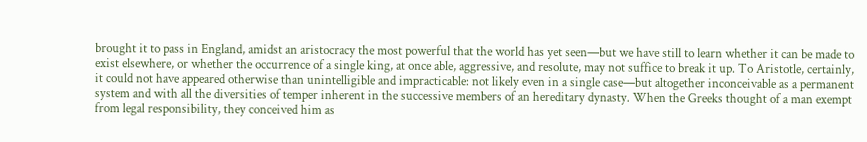brought it to pass in England, amidst an aristocracy the most powerful that the world has yet seen—but we have still to learn whether it can be made to exist elsewhere, or whether the occurrence of a single king, at once able, aggressive, and resolute, may not suffice to break it up. To Aristotle, certainly, it could not have appeared otherwise than unintelligible and impracticable: not likely even in a single case—but altogether inconceivable as a permanent system and with all the diversities of temper inherent in the successive members of an hereditary dynasty. When the Greeks thought of a man exempt from legal responsibility, they conceived him as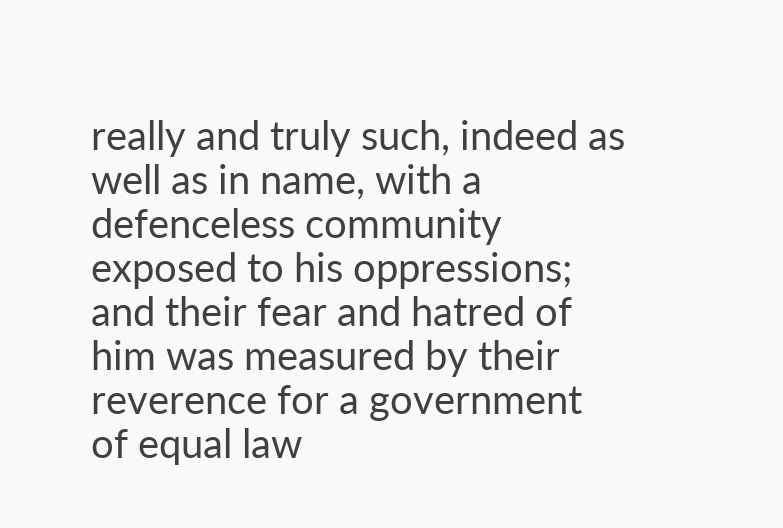really and truly such, indeed as well as in name, with a defenceless community exposed to his oppressions; and their fear and hatred of him was measured by their reverence for a government of equal law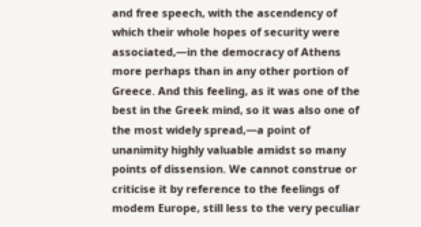and free speech, with the ascendency of which their whole hopes of security were associated,—in the democracy of Athens more perhaps than in any other portion of Greece. And this feeling, as it was one of the best in the Greek mind, so it was also one of the most widely spread,—a point of unanimity highly valuable amidst so many points of dissension. We cannot construe or criticise it by reference to the feelings of modem Europe, still less to the very peculiar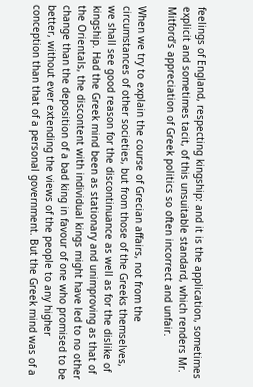feelings of England, respecting kingship: and it is the application, sometimes explicit and sometimes tacit, of this unsuitable standard, which renders Mr. Mitford’s appreciation of Greek politics so often incorrect and unfair.

When we try to explain the course of Grecian affairs, not from the circumstances of other societies, but from those of the Greeks themselves, we shall see good reason for the discontinuance as well as for the dislike of kingship. Had the Greek mind been as stationary and unimproving as that of the Orientals, the discontent with individual kings might have led to no other change than the deposition of a bad king in favour of one who promised to be better, without ever extending the views of the people to any higher conception than that of a personal government. But the Greek mind was of a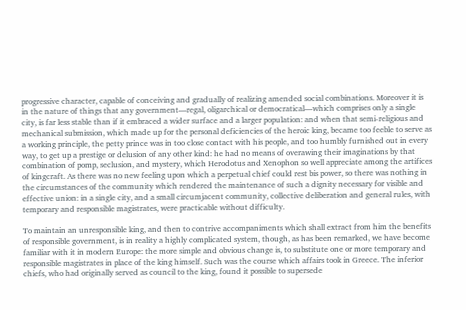progressive character, capable of conceiving and gradually of realizing amended social combinations. Moreover it is in the nature of things that any government—regal, oligarchical or democratical—which comprises only a single city, is far less stable than if it embraced a wider surface and a larger population: and when that semi-religious and mechanical submission, which made up for the personal deficiencies of the heroic king, became too feeble to serve as a working principle, the petty prince was in too close contact with his people, and too humbly furnished out in every way, to get up a prestige or delusion of any other kind: he had no means of overawing their imaginations by that combination of pomp, seclusion, and mystery, which Herodotus and Xenophon so well appreciate among the artifices of kingcraft. As there was no new feeling upon which a perpetual chief could rest bis power, so there was nothing in the circumstances of the community which rendered the maintenance of such a dignity necessary for visible and effective union: in a single city, and a small circumjacent community, collective deliberation and general rules, with temporary and responsible magistrates, were practicable without difficulty.

To maintain an unresponsible king, and then to contrive accompaniments which shall extract from him the benefits of responsible government, is in reality a highly complicated system, though, as has been remarked, we have become familiar with it in modern Europe: the more simple and obvious change is, to substitute one or more temporary and responsible magistrates in place of the king himself. Such was the course which affairs took in Greece. The inferior chiefs, who had originally served as council to the king, found it possible to supersede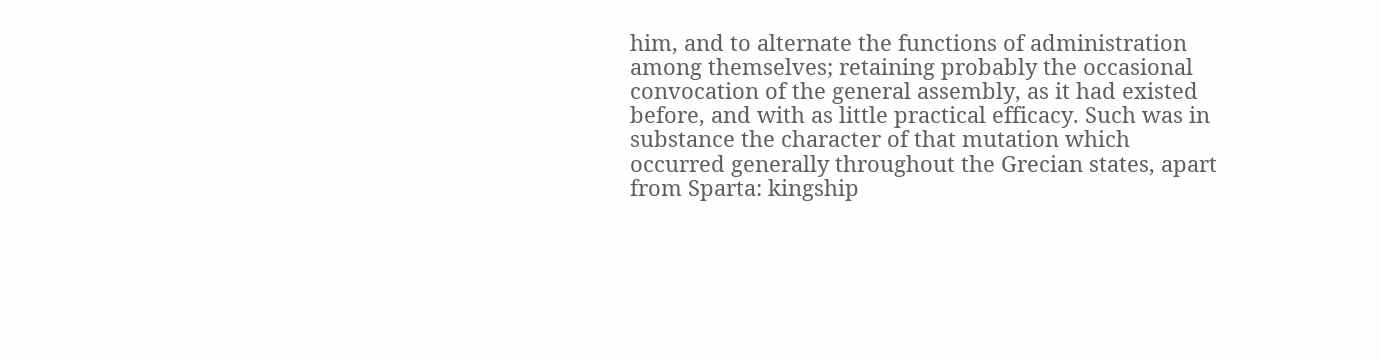him, and to alternate the functions of administration among themselves; retaining probably the occasional convocation of the general assembly, as it had existed before, and with as little practical efficacy. Such was in substance the character of that mutation which occurred generally throughout the Grecian states, apart from Sparta: kingship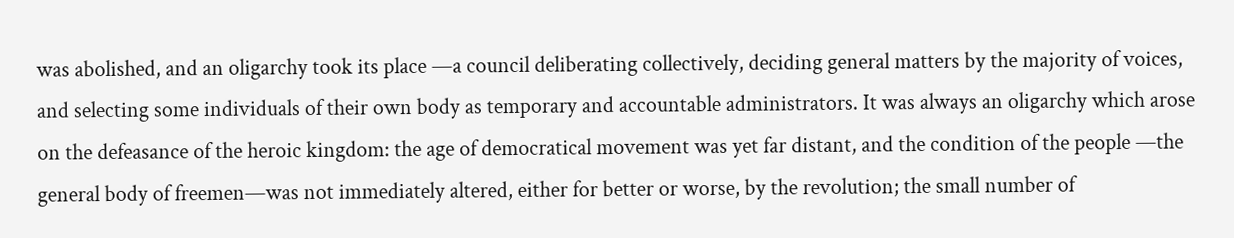was abolished, and an oligarchy took its place —a council deliberating collectively, deciding general matters by the majority of voices, and selecting some individuals of their own body as temporary and accountable administrators. It was always an oligarchy which arose on the defeasance of the heroic kingdom: the age of democratical movement was yet far distant, and the condition of the people —the general body of freemen—was not immediately altered, either for better or worse, by the revolution; the small number of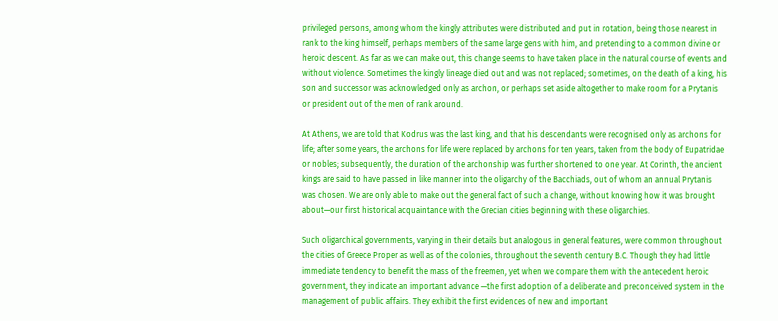privileged persons, among whom the kingly attributes were distributed and put in rotation, being those nearest in rank to the king himself, perhaps members of the same large gens with him, and pretending to a common divine or heroic descent. As far as we can make out, this change seems to have taken place in the natural course of events and without violence. Sometimes the kingly lineage died out and was not replaced; sometimes, on the death of a king, his son and successor was acknowledged only as archon, or perhaps set aside altogether to make room for a Prytanis or president out of the men of rank around.

At Athens, we are told that Kodrus was the last king, and that his descendants were recognised only as archons for life; after some years, the archons for life were replaced by archons for ten years, taken from the body of Eupatridae or nobles; subsequently, the duration of the archonship was further shortened to one year. At Corinth, the ancient kings are said to have passed in like manner into the oligarchy of the Bacchiads, out of whom an annual Prytanis was chosen. We are only able to make out the general fact of such a change, without knowing how it was brought about—our first historical acquaintance with the Grecian cities beginning with these oligarchies.

Such oligarchical governments, varying in their details but analogous in general features, were common throughout the cities of Greece Proper as well as of the colonies, throughout the seventh century B.C. Though they had little immediate tendency to benefit the mass of the freemen, yet when we compare them with the antecedent heroic government, they indicate an important advance —the first adoption of a deliberate and preconceived system in the management of public affairs. They exhibit the first evidences of new and important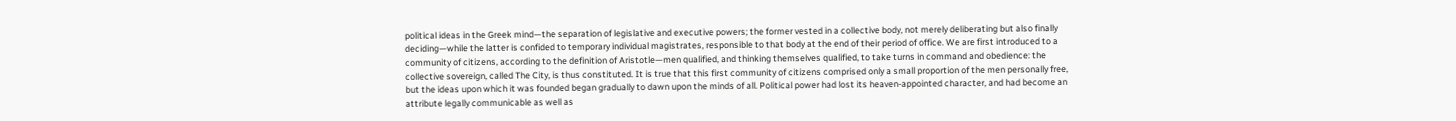political ideas in the Greek mind—the separation of legislative and executive powers; the former vested in a collective body, not merely deliberating but also finally deciding—while the latter is confided to temporary individual magistrates, responsible to that body at the end of their period of office. We are first introduced to a community of citizens, according to the definition of Aristotle—men qualified, and thinking themselves qualified, to take turns in command and obedience: the collective sovereign, called The City, is thus constituted. It is true that this first community of citizens comprised only a small proportion of the men personally free, but the ideas upon which it was founded began gradually to dawn upon the minds of all. Political power had lost its heaven-appointed character, and had become an attribute legally communicable as well as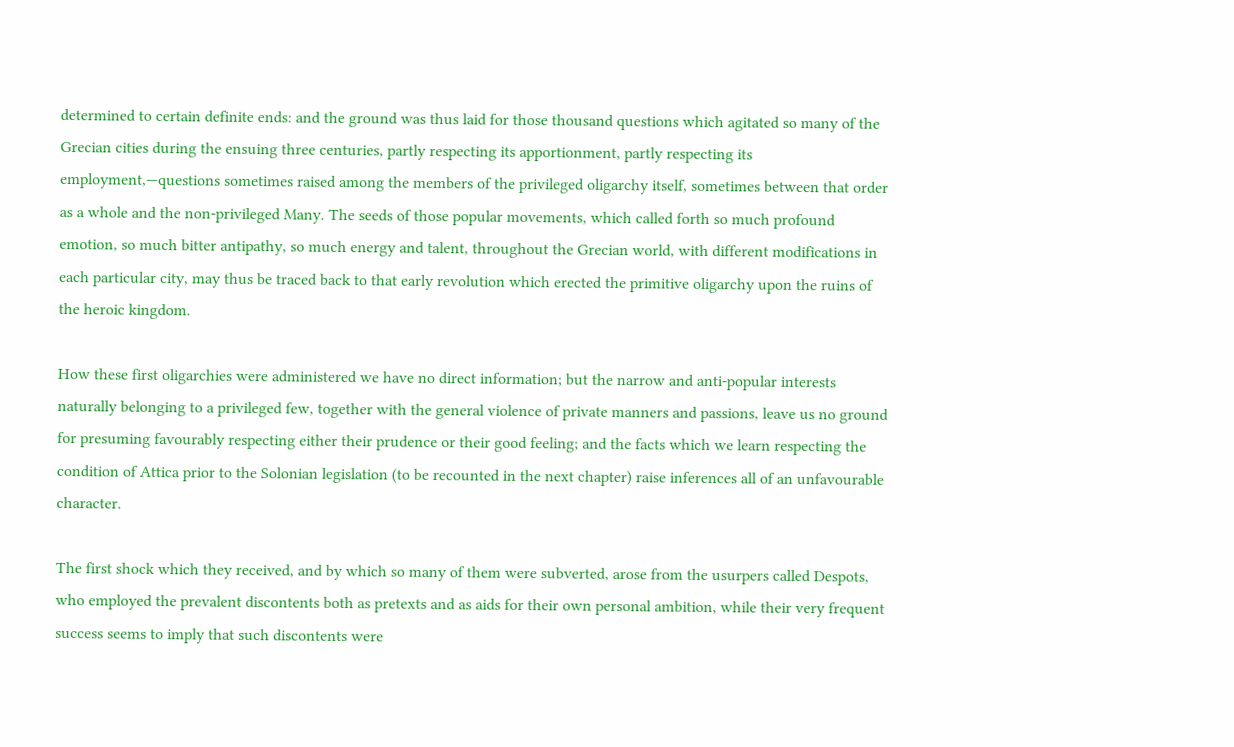determined to certain definite ends: and the ground was thus laid for those thousand questions which agitated so many of the Grecian cities during the ensuing three centuries, partly respecting its apportionment, partly respecting its employment,—questions sometimes raised among the members of the privileged oligarchy itself, sometimes between that order as a whole and the non-privileged Many. The seeds of those popular movements, which called forth so much profound emotion, so much bitter antipathy, so much energy and talent, throughout the Grecian world, with different modifications in each particular city, may thus be traced back to that early revolution which erected the primitive oligarchy upon the ruins of the heroic kingdom.

How these first oligarchies were administered we have no direct information; but the narrow and anti-popular interests naturally belonging to a privileged few, together with the general violence of private manners and passions, leave us no ground for presuming favourably respecting either their prudence or their good feeling; and the facts which we learn respecting the condition of Attica prior to the Solonian legislation (to be recounted in the next chapter) raise inferences all of an unfavourable character.

The first shock which they received, and by which so many of them were subverted, arose from the usurpers called Despots, who employed the prevalent discontents both as pretexts and as aids for their own personal ambition, while their very frequent success seems to imply that such discontents were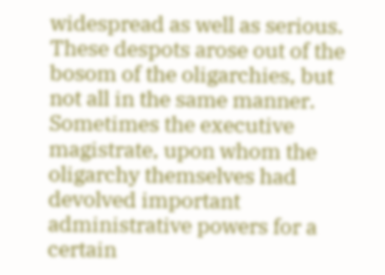widespread as well as serious. These despots arose out of the bosom of the oligarchies, but not all in the same manner. Sometimes the executive magistrate, upon whom the oligarchy themselves had devolved important administrative powers for a certain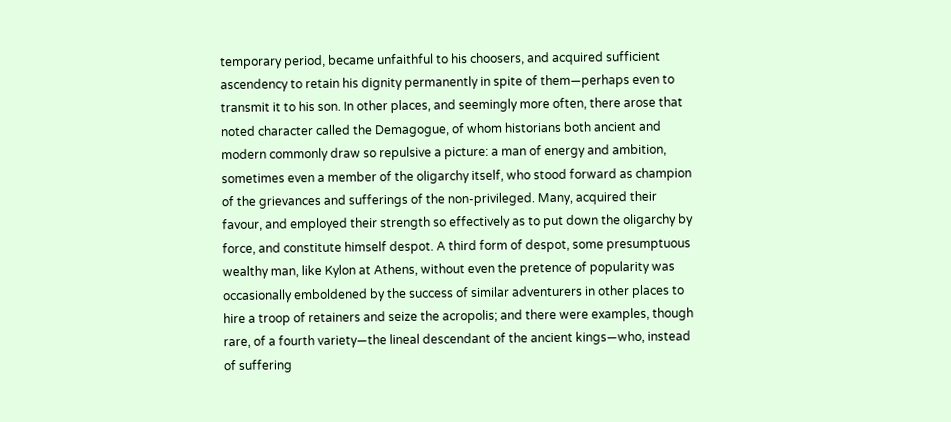temporary period, became unfaithful to his choosers, and acquired sufficient ascendency to retain his dignity permanently in spite of them—perhaps even to transmit it to his son. In other places, and seemingly more often, there arose that noted character called the Demagogue, of whom historians both ancient and modern commonly draw so repulsive a picture: a man of energy and ambition, sometimes even a member of the oligarchy itself, who stood forward as champion of the grievances and sufferings of the non-privileged. Many, acquired their favour, and employed their strength so effectively as to put down the oligarchy by force, and constitute himself despot. A third form of despot, some presumptuous wealthy man, like Kylon at Athens, without even the pretence of popularity was occasionally emboldened by the success of similar adventurers in other places to hire a troop of retainers and seize the acropolis; and there were examples, though rare, of a fourth variety—the lineal descendant of the ancient kings—who, instead of suffering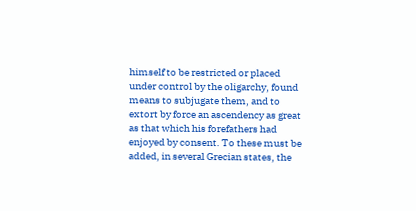himself to be restricted or placed under control by the oligarchy, found means to subjugate them, and to extort by force an ascendency as great as that which his forefathers had enjoyed by consent. To these must be added, in several Grecian states, the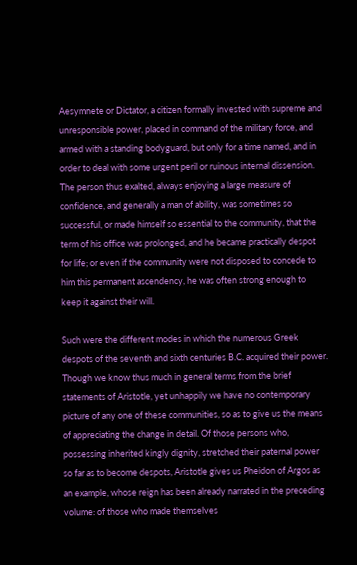Aesymnete or Dictator, a citizen formally invested with supreme and unresponsible power, placed in command of the military force, and armed with a standing bodyguard, but only for a time named, and in order to deal with some urgent peril or ruinous internal dissension. The person thus exalted, always enjoying a large measure of confidence, and generally a man of ability, was sometimes so successful, or made himself so essential to the community, that the term of his office was prolonged, and he became practically despot for life; or even if the community were not disposed to concede to him this permanent ascendency, he was often strong enough to keep it against their will.

Such were the different modes in which the numerous Greek despots of the seventh and sixth centuries B.C. acquired their power. Though we know thus much in general terms from the brief statements of Aristotle, yet unhappily we have no contemporary picture of any one of these communities, so as to give us the means of appreciating the change in detail. Of those persons who, possessing inherited kingly dignity, stretched their paternal power so far as to become despots, Aristotle gives us Pheidon of Argos as an example, whose reign has been already narrated in the preceding volume: of those who made themselves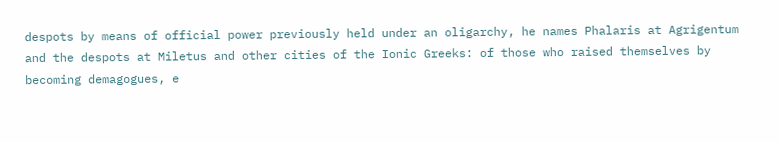despots by means of official power previously held under an oligarchy, he names Phalaris at Agrigentum and the despots at Miletus and other cities of the Ionic Greeks: of those who raised themselves by becoming demagogues, e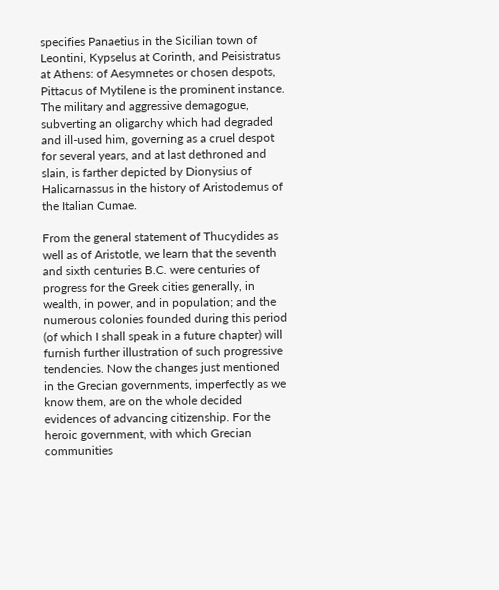specifies Panaetius in the Sicilian town of Leontini, Kypselus at Corinth, and Peisistratus at Athens: of Aesymnetes or chosen despots, Pittacus of Mytilene is the prominent instance. The military and aggressive demagogue, subverting an oligarchy which had degraded and ill-used him, governing as a cruel despot for several years, and at last dethroned and slain, is farther depicted by Dionysius of Halicarnassus in the history of Aristodemus of the Italian Cumae.

From the general statement of Thucydides as well as of Aristotle, we learn that the seventh and sixth centuries B.C. were centuries of progress for the Greek cities generally, in wealth, in power, and in population; and the numerous colonies founded during this period (of which I shall speak in a future chapter) will furnish further illustration of such progressive tendencies. Now the changes just mentioned in the Grecian governments, imperfectly as we know them, are on the whole decided evidences of advancing citizenship. For the heroic government, with which Grecian communities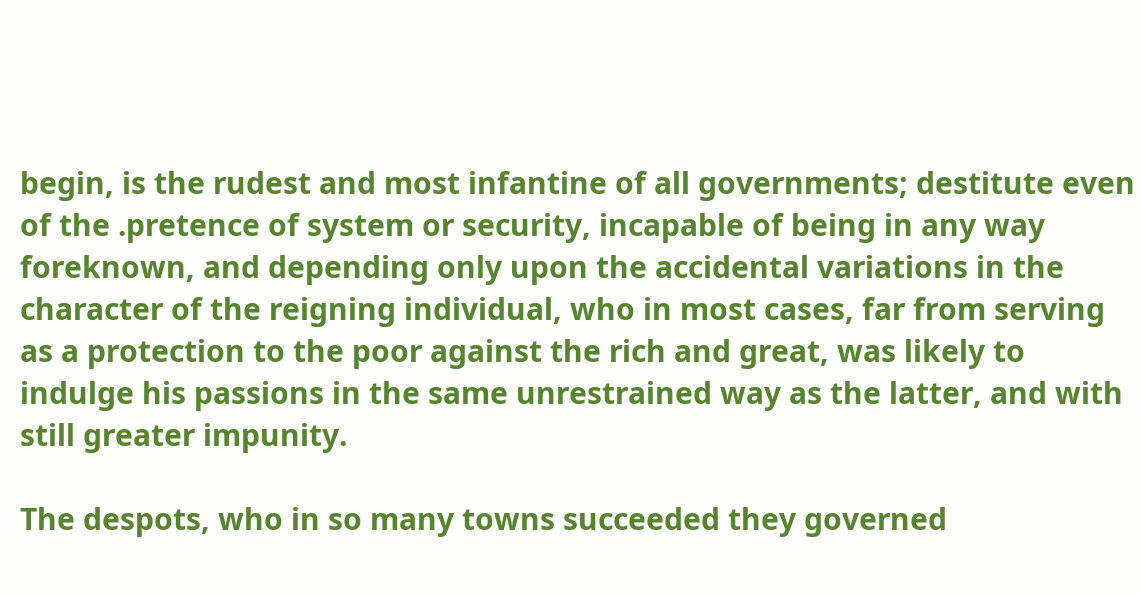begin, is the rudest and most infantine of all governments; destitute even of the .pretence of system or security, incapable of being in any way foreknown, and depending only upon the accidental variations in the character of the reigning individual, who in most cases, far from serving as a protection to the poor against the rich and great, was likely to indulge his passions in the same unrestrained way as the latter, and with still greater impunity.

The despots, who in so many towns succeeded they governed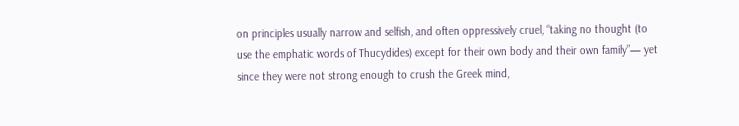on principles usually narrow and selfish, and often oppressively cruel, “taking no thought (to use the emphatic words of Thucydides) except for their own body and their own family”— yet since they were not strong enough to crush the Greek mind,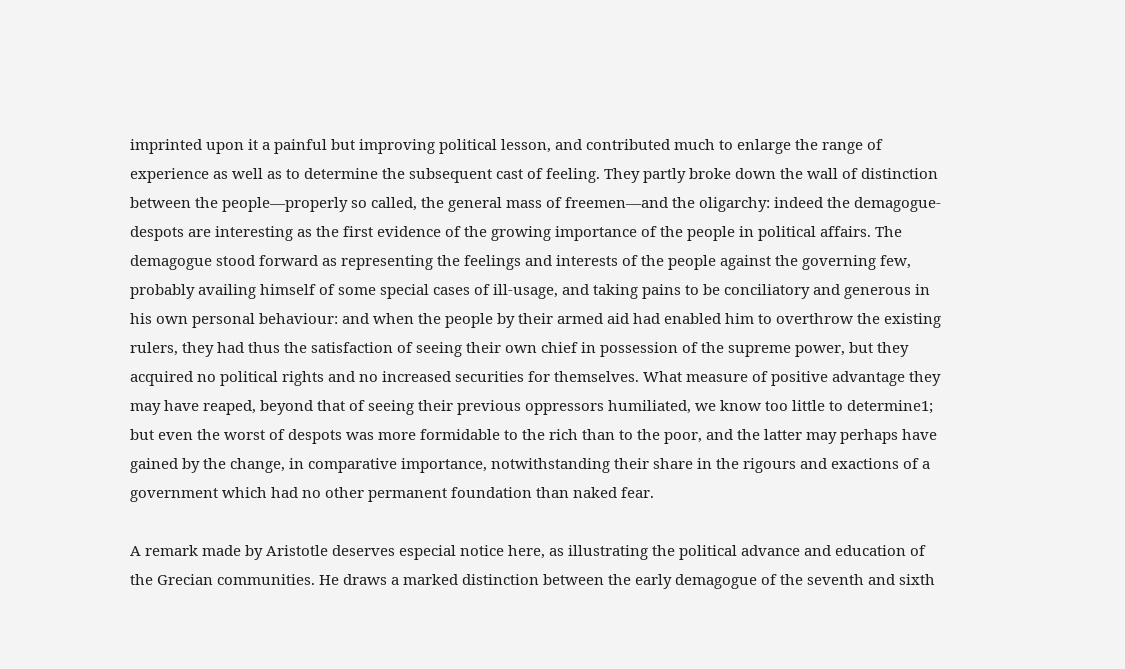imprinted upon it a painful but improving political lesson, and contributed much to enlarge the range of experience as well as to determine the subsequent cast of feeling. They partly broke down the wall of distinction between the people—properly so called, the general mass of freemen—and the oligarchy: indeed the demagogue-despots are interesting as the first evidence of the growing importance of the people in political affairs. The demagogue stood forward as representing the feelings and interests of the people against the governing few, probably availing himself of some special cases of ill-usage, and taking pains to be conciliatory and generous in his own personal behaviour: and when the people by their armed aid had enabled him to overthrow the existing rulers, they had thus the satisfaction of seeing their own chief in possession of the supreme power, but they acquired no political rights and no increased securities for themselves. What measure of positive advantage they may have reaped, beyond that of seeing their previous oppressors humiliated, we know too little to determine1; but even the worst of despots was more formidable to the rich than to the poor, and the latter may perhaps have gained by the change, in comparative importance, notwithstanding their share in the rigours and exactions of a government which had no other permanent foundation than naked fear.

A remark made by Aristotle deserves especial notice here, as illustrating the political advance and education of the Grecian communities. He draws a marked distinction between the early demagogue of the seventh and sixth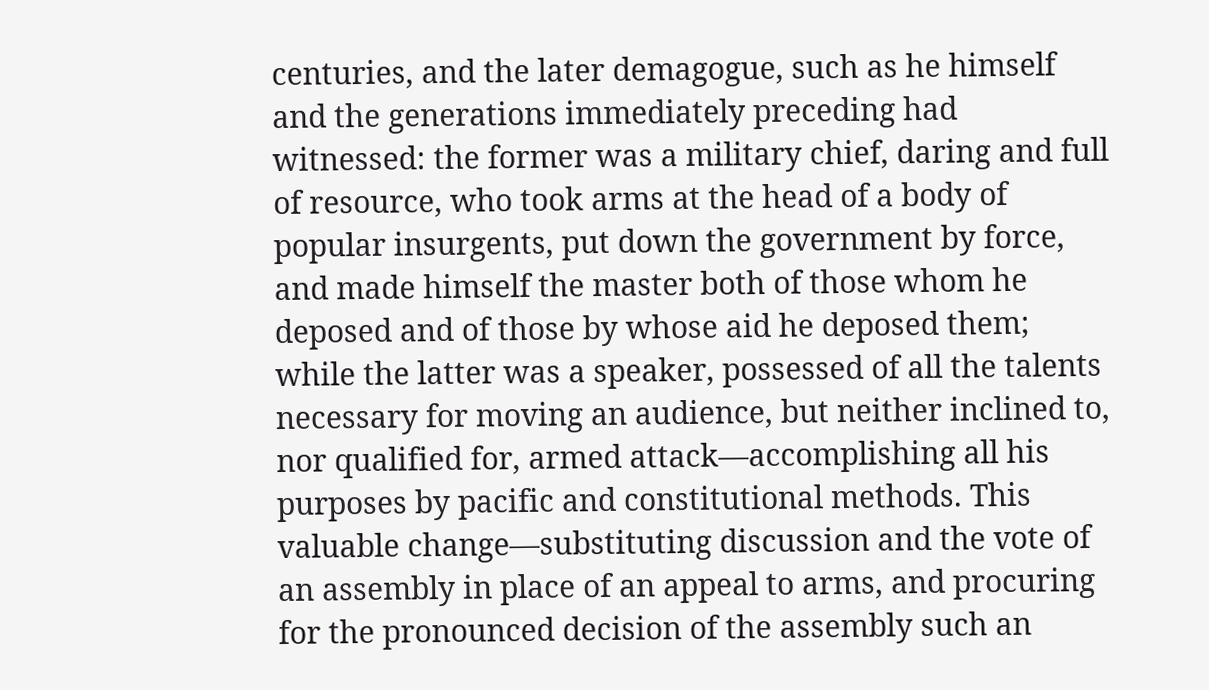centuries, and the later demagogue, such as he himself and the generations immediately preceding had witnessed: the former was a military chief, daring and full of resource, who took arms at the head of a body of popular insurgents, put down the government by force, and made himself the master both of those whom he deposed and of those by whose aid he deposed them; while the latter was a speaker, possessed of all the talents necessary for moving an audience, but neither inclined to, nor qualified for, armed attack—accomplishing all his purposes by pacific and constitutional methods. This valuable change—substituting discussion and the vote of an assembly in place of an appeal to arms, and procuring for the pronounced decision of the assembly such an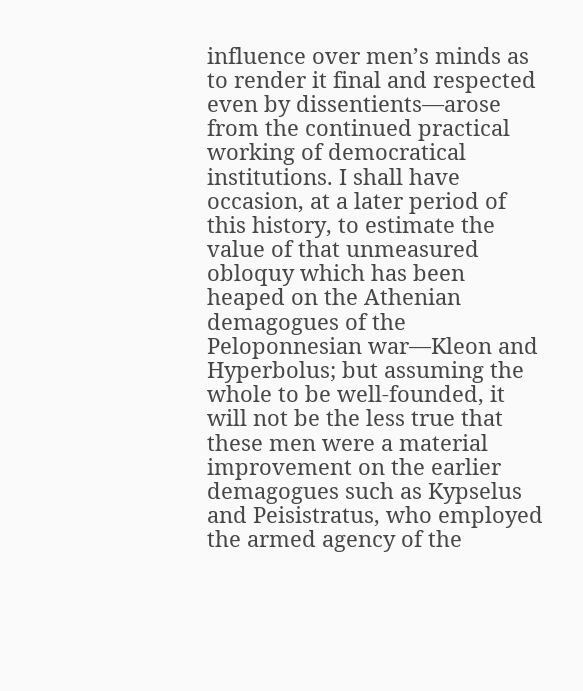influence over men’s minds as to render it final and respected even by dissentients—arose from the continued practical working of democratical institutions. I shall have occasion, at a later period of this history, to estimate the value of that unmeasured obloquy which has been heaped on the Athenian demagogues of the Peloponnesian war—Kleon and Hyperbolus; but assuming the whole to be well-founded, it will not be the less true that these men were a material improvement on the earlier demagogues such as Kypselus and Peisistratus, who employed the armed agency of the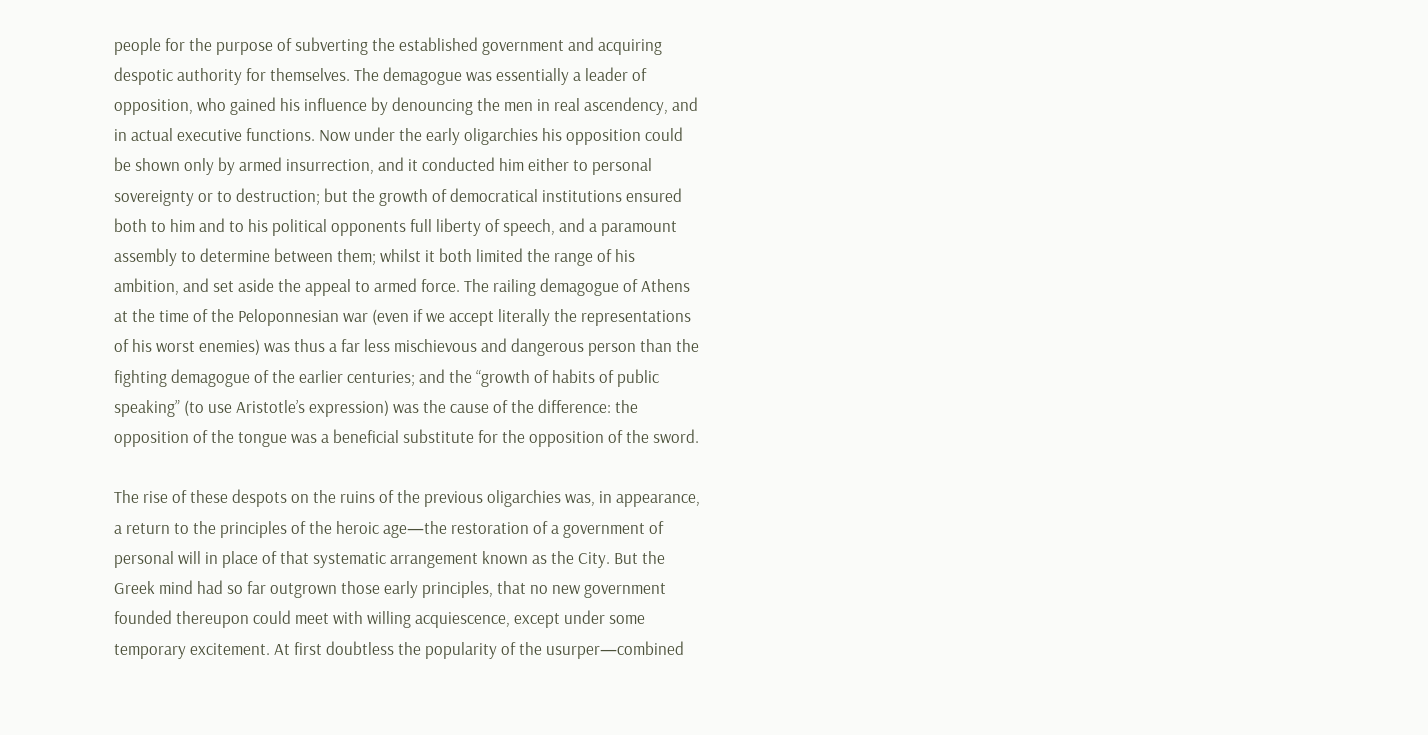people for the purpose of subverting the established government and acquiring despotic authority for themselves. The demagogue was essentially a leader of opposition, who gained his influence by denouncing the men in real ascendency, and in actual executive functions. Now under the early oligarchies his opposition could be shown only by armed insurrection, and it conducted him either to personal sovereignty or to destruction; but the growth of democratical institutions ensured both to him and to his political opponents full liberty of speech, and a paramount assembly to determine between them; whilst it both limited the range of his ambition, and set aside the appeal to armed force. The railing demagogue of Athens at the time of the Peloponnesian war (even if we accept literally the representations of his worst enemies) was thus a far less mischievous and dangerous person than the fighting demagogue of the earlier centuries; and the “growth of habits of public speaking” (to use Aristotle’s expression) was the cause of the difference: the opposition of the tongue was a beneficial substitute for the opposition of the sword.

The rise of these despots on the ruins of the previous oligarchies was, in appearance, a return to the principles of the heroic age—the restoration of a government of personal will in place of that systematic arrangement known as the City. But the Greek mind had so far outgrown those early principles, that no new government founded thereupon could meet with willing acquiescence, except under some temporary excitement. At first doubtless the popularity of the usurper—combined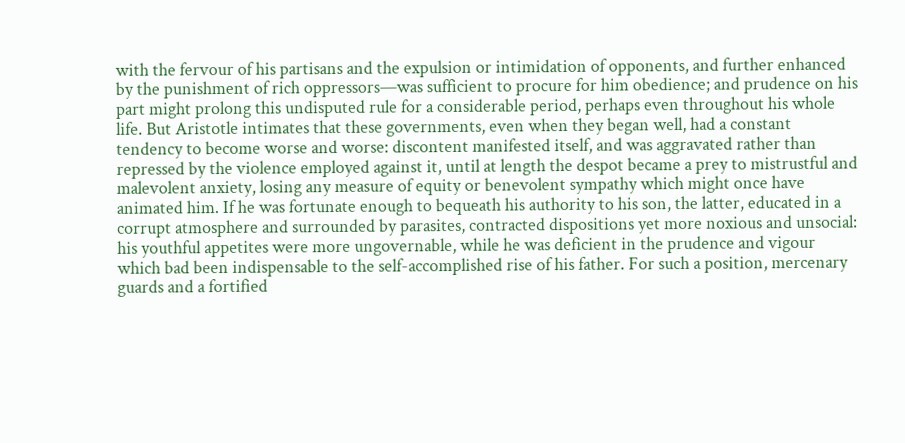with the fervour of his partisans and the expulsion or intimidation of opponents, and further enhanced by the punishment of rich oppressors—was sufficient to procure for him obedience; and prudence on his part might prolong this undisputed rule for a considerable period, perhaps even throughout his whole life. But Aristotle intimates that these governments, even when they began well, had a constant tendency to become worse and worse: discontent manifested itself, and was aggravated rather than repressed by the violence employed against it, until at length the despot became a prey to mistrustful and malevolent anxiety, losing any measure of equity or benevolent sympathy which might once have animated him. If he was fortunate enough to bequeath his authority to his son, the latter, educated in a corrupt atmosphere and surrounded by parasites, contracted dispositions yet more noxious and unsocial: his youthful appetites were more ungovernable, while he was deficient in the prudence and vigour which bad been indispensable to the self-accomplished rise of his father. For such a position, mercenary guards and a fortified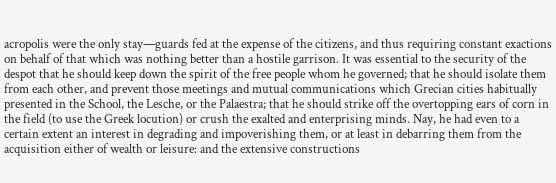acropolis were the only stay—guards fed at the expense of the citizens, and thus requiring constant exactions on behalf of that which was nothing better than a hostile garrison. It was essential to the security of the despot that he should keep down the spirit of the free people whom he governed; that he should isolate them from each other, and prevent those meetings and mutual communications which Grecian cities habitually presented in the School, the Lesche, or the Palaestra; that he should strike off the overtopping ears of corn in the field (to use the Greek locution) or crush the exalted and enterprising minds. Nay, he had even to a certain extent an interest in degrading and impoverishing them, or at least in debarring them from the acquisition either of wealth or leisure: and the extensive constructions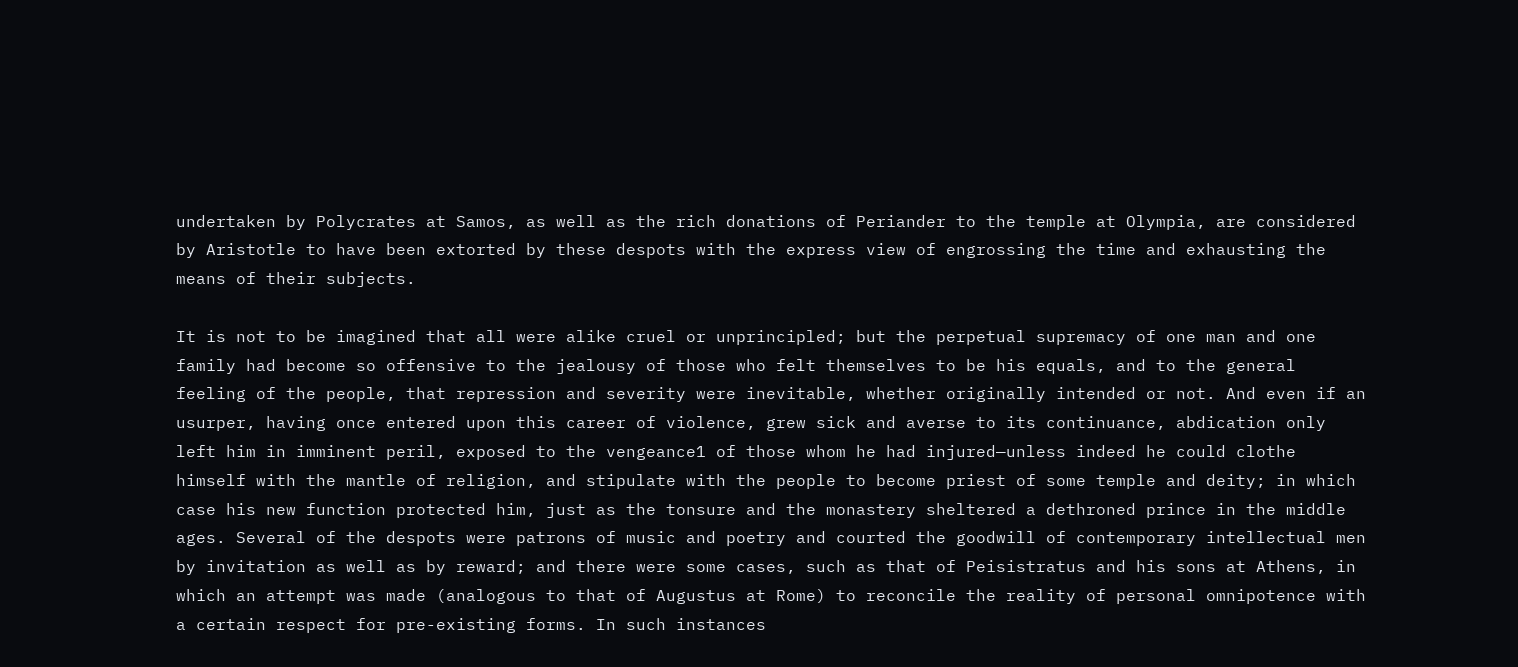undertaken by Polycrates at Samos, as well as the rich donations of Periander to the temple at Olympia, are considered by Aristotle to have been extorted by these despots with the express view of engrossing the time and exhausting the means of their subjects.

It is not to be imagined that all were alike cruel or unprincipled; but the perpetual supremacy of one man and one family had become so offensive to the jealousy of those who felt themselves to be his equals, and to the general feeling of the people, that repression and severity were inevitable, whether originally intended or not. And even if an usurper, having once entered upon this career of violence, grew sick and averse to its continuance, abdication only left him in imminent peril, exposed to the vengeance1 of those whom he had injured—unless indeed he could clothe himself with the mantle of religion, and stipulate with the people to become priest of some temple and deity; in which case his new function protected him, just as the tonsure and the monastery sheltered a dethroned prince in the middle ages. Several of the despots were patrons of music and poetry and courted the goodwill of contemporary intellectual men by invitation as well as by reward; and there were some cases, such as that of Peisistratus and his sons at Athens, in which an attempt was made (analogous to that of Augustus at Rome) to reconcile the reality of personal omnipotence with a certain respect for pre-existing forms. In such instances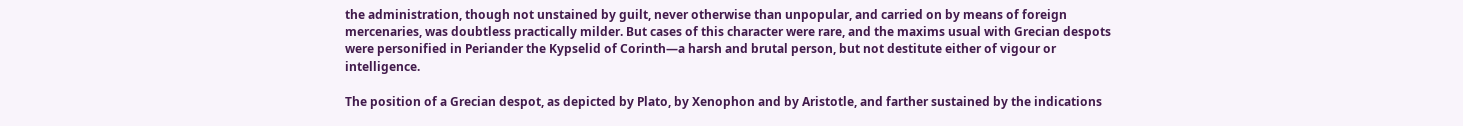the administration, though not unstained by guilt, never otherwise than unpopular, and carried on by means of foreign mercenaries, was doubtless practically milder. But cases of this character were rare, and the maxims usual with Grecian despots were personified in Periander the Kypselid of Corinth—a harsh and brutal person, but not destitute either of vigour or intelligence.

The position of a Grecian despot, as depicted by Plato, by Xenophon and by Aristotle, and farther sustained by the indications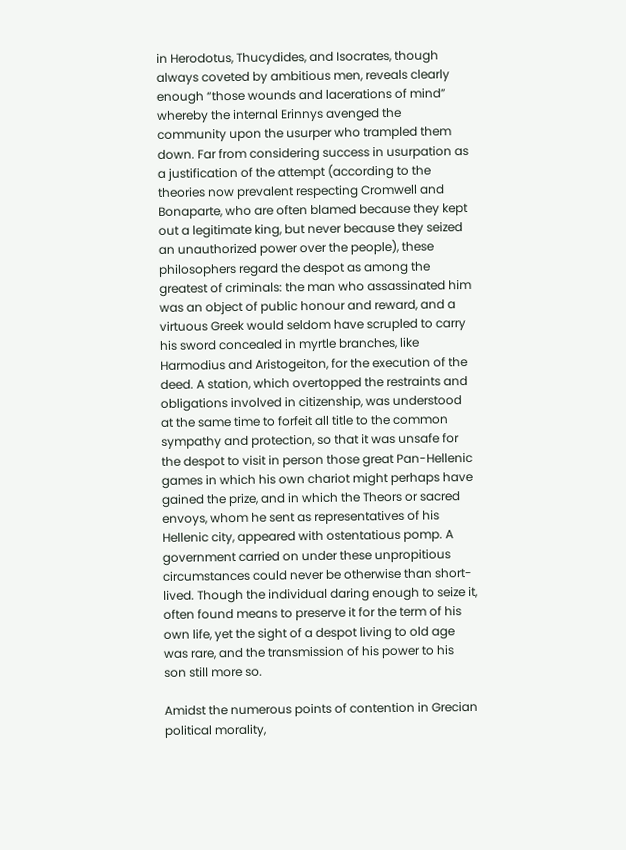in Herodotus, Thucydides, and Isocrates, though always coveted by ambitious men, reveals clearly enough “those wounds and lacerations of mind” whereby the internal Erinnys avenged the community upon the usurper who trampled them down. Far from considering success in usurpation as a justification of the attempt (according to the theories now prevalent respecting Cromwell and Bonaparte, who are often blamed because they kept out a legitimate king, but never because they seized an unauthorized power over the people), these philosophers regard the despot as among the greatest of criminals: the man who assassinated him was an object of public honour and reward, and a virtuous Greek would seldom have scrupled to carry his sword concealed in myrtle branches, like Harmodius and Aristogeiton, for the execution of the deed. A station, which overtopped the restraints and obligations involved in citizenship, was understood at the same time to forfeit all title to the common sympathy and protection, so that it was unsafe for the despot to visit in person those great Pan-Hellenic games in which his own chariot might perhaps have gained the prize, and in which the Theors or sacred envoys, whom he sent as representatives of his Hellenic city, appeared with ostentatious pomp. A government carried on under these unpropitious circumstances could never be otherwise than short-lived. Though the individual daring enough to seize it, often found means to preserve it for the term of his own life, yet the sight of a despot living to old age was rare, and the transmission of his power to his son still more so.

Amidst the numerous points of contention in Grecian political morality,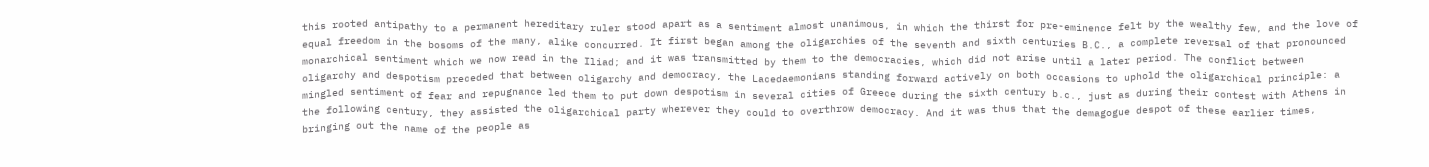this rooted antipathy to a permanent hereditary ruler stood apart as a sentiment almost unanimous, in which the thirst for pre-eminence felt by the wealthy few, and the love of equal freedom in the bosoms of the many, alike concurred. It first began among the oligarchies of the seventh and sixth centuries B.C., a complete reversal of that pronounced monarchical sentiment which we now read in the Iliad; and it was transmitted by them to the democracies, which did not arise until a later period. The conflict between oligarchy and despotism preceded that between oligarchy and democracy, the Lacedaemonians standing forward actively on both occasions to uphold the oligarchical principle: a mingled sentiment of fear and repugnance led them to put down despotism in several cities of Greece during the sixth century b.c., just as during their contest with Athens in the following century, they assisted the oligarchical party wherever they could to overthrow democracy. And it was thus that the demagogue despot of these earlier times, bringing out the name of the people as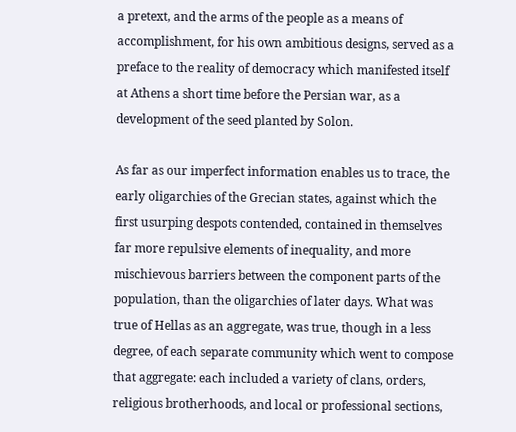a pretext, and the arms of the people as a means of accomplishment, for his own ambitious designs, served as a preface to the reality of democracy which manifested itself at Athens a short time before the Persian war, as a development of the seed planted by Solon.

As far as our imperfect information enables us to trace, the early oligarchies of the Grecian states, against which the first usurping despots contended, contained in themselves far more repulsive elements of inequality, and more mischievous barriers between the component parts of the population, than the oligarchies of later days. What was true of Hellas as an aggregate, was true, though in a less degree, of each separate community which went to compose that aggregate: each included a variety of clans, orders, religious brotherhoods, and local or professional sections,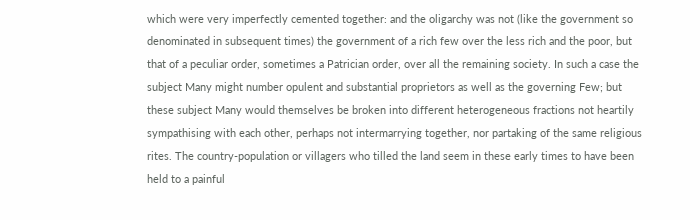which were very imperfectly cemented together: and the oligarchy was not (like the government so denominated in subsequent times) the government of a rich few over the less rich and the poor, but that of a peculiar order, sometimes a Patrician order, over all the remaining society. In such a case the subject Many might number opulent and substantial proprietors as well as the governing Few; but these subject Many would themselves be broken into different heterogeneous fractions not heartily sympathising with each other, perhaps not intermarrying together, nor partaking of the same religious rites. The country-population or villagers who tilled the land seem in these early times to have been held to a painful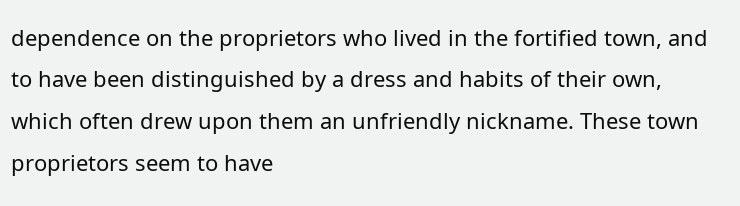dependence on the proprietors who lived in the fortified town, and to have been distinguished by a dress and habits of their own, which often drew upon them an unfriendly nickname. These town proprietors seem to have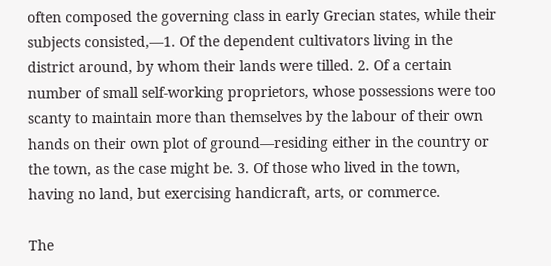often composed the governing class in early Grecian states, while their subjects consisted,—1. Of the dependent cultivators living in the district around, by whom their lands were tilled. 2. Of a certain number of small self-working proprietors, whose possessions were too scanty to maintain more than themselves by the labour of their own hands on their own plot of ground—residing either in the country or the town, as the case might be. 3. Of those who lived in the town, having no land, but exercising handicraft, arts, or commerce.

The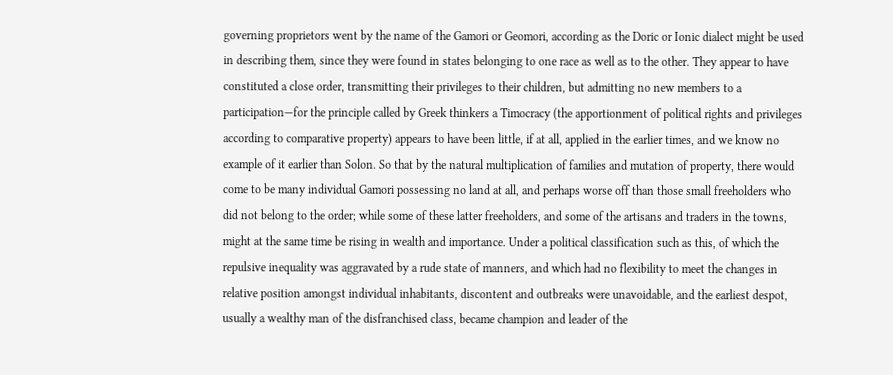governing proprietors went by the name of the Gamori or Geomori, according as the Doric or Ionic dialect might be used in describing them, since they were found in states belonging to one race as well as to the other. They appear to have constituted a close order, transmitting their privileges to their children, but admitting no new members to a participation—for the principle called by Greek thinkers a Timocracy (the apportionment of political rights and privileges according to comparative property) appears to have been little, if at all, applied in the earlier times, and we know no example of it earlier than Solon. So that by the natural multiplication of families and mutation of property, there would come to be many individual Gamori possessing no land at all, and perhaps worse off than those small freeholders who did not belong to the order; while some of these latter freeholders, and some of the artisans and traders in the towns, might at the same time be rising in wealth and importance. Under a political classification such as this, of which the repulsive inequality was aggravated by a rude state of manners, and which had no flexibility to meet the changes in relative position amongst individual inhabitants, discontent and outbreaks were unavoidable, and the earliest despot, usually a wealthy man of the disfranchised class, became champion and leader of the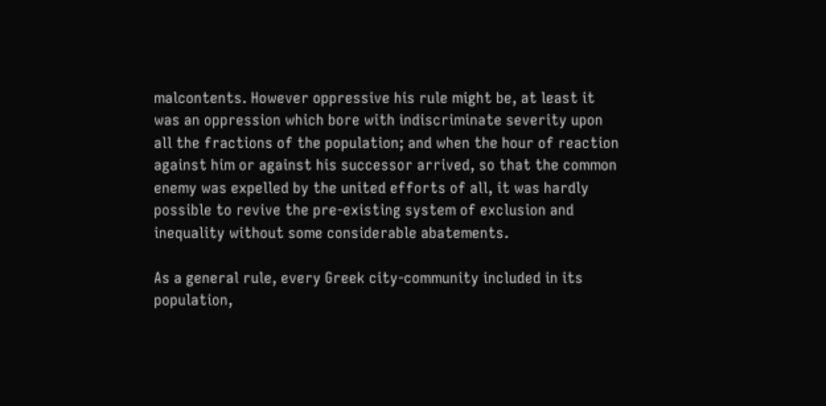malcontents. However oppressive his rule might be, at least it was an oppression which bore with indiscriminate severity upon all the fractions of the population; and when the hour of reaction against him or against his successor arrived, so that the common enemy was expelled by the united efforts of all, it was hardly possible to revive the pre-existing system of exclusion and inequality without some considerable abatements.

As a general rule, every Greek city-community included in its population,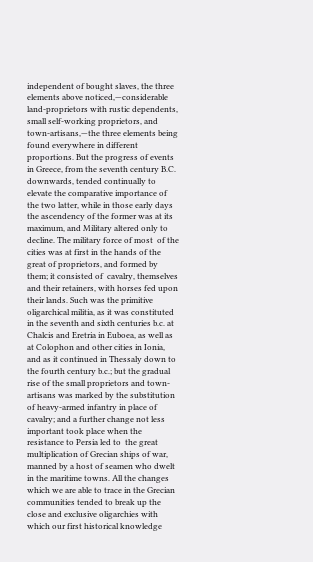independent of bought slaves, the three elements above noticed,—considerable land-proprietors with rustic dependents, small self-working proprietors, and town-artisans,—the three elements being found everywhere in different proportions. But the progress of events in Greece, from the seventh century B.C. downwards, tended continually to elevate the comparative importance of the two latter, while in those early days the ascendency of the former was at its maximum, and Military altered only to decline. The military force of most  of the cities was at first in the hands of the great of proprietors, and formed by them; it consisted of  cavalry, themselves and their retainers, with horses fed upon their lands. Such was the primitive oligarchical militia, as it was constituted in the seventh and sixth centuries b.c. at Chalcis and Eretria in Euboea, as well as at Colophon and other cities in Ionia, and as it continued in Thessaly down to the fourth century b.c.; but the gradual rise of the small proprietors and town-artisans was marked by the substitution of heavy-armed infantry in place of cavalry; and a further change not less important took place when the resistance to Persia led to  the great multiplication of Grecian ships of war, manned by a host of seamen who dwelt in the maritime towns. All the changes which we are able to trace in the Grecian communities tended to break up the close and exclusive oligarchies with which our first historical knowledge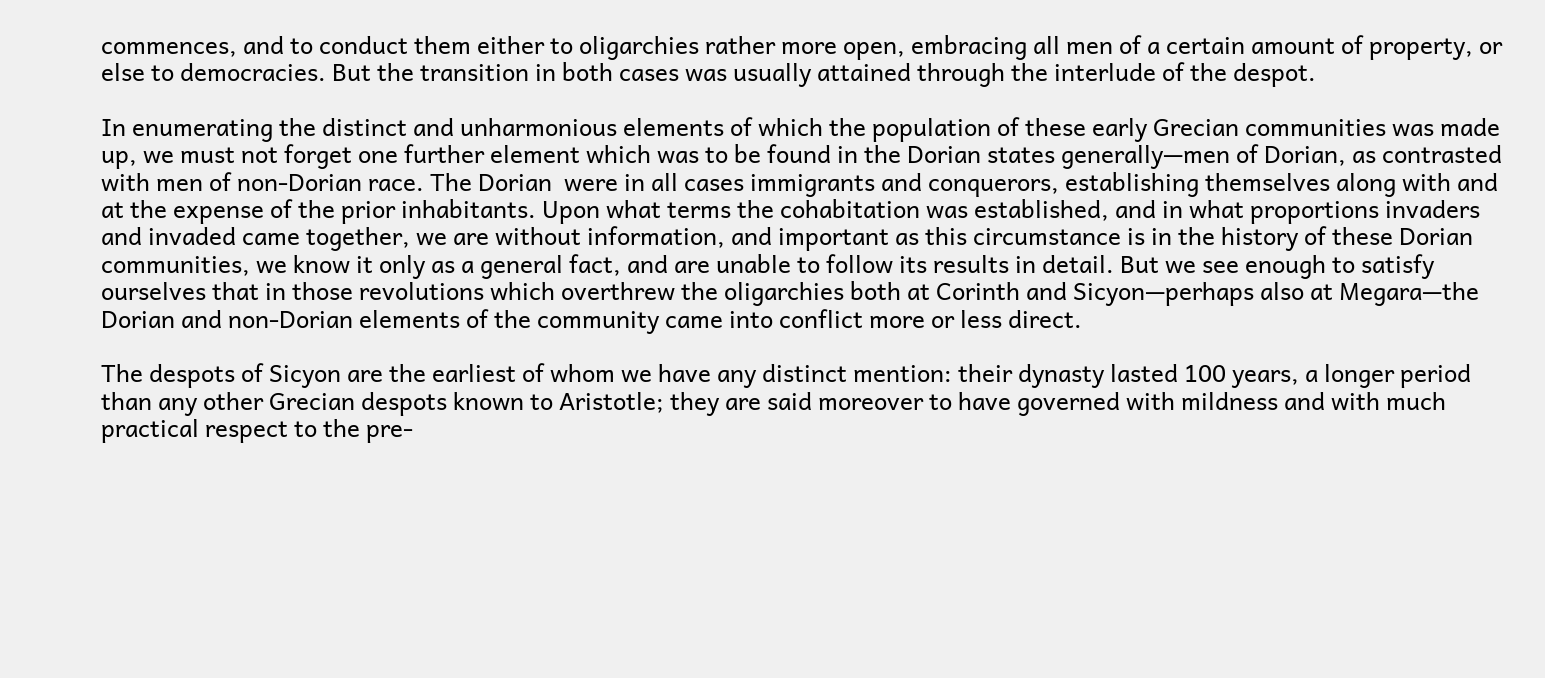commences, and to conduct them either to oligarchies rather more open, embracing all men of a certain amount of property, or else to democracies. But the transition in both cases was usually attained through the interlude of the despot.

In enumerating the distinct and unharmonious elements of which the population of these early Grecian communities was made up, we must not forget one further element which was to be found in the Dorian states generally—men of Dorian, as contrasted with men of non-Dorian race. The Dorian  were in all cases immigrants and conquerors, establishing themselves along with and at the expense of the prior inhabitants. Upon what terms the cohabitation was established, and in what proportions invaders and invaded came together, we are without information, and important as this circumstance is in the history of these Dorian communities, we know it only as a general fact, and are unable to follow its results in detail. But we see enough to satisfy ourselves that in those revolutions which overthrew the oligarchies both at Corinth and Sicyon—perhaps also at Megara—the Dorian and non-Dorian elements of the community came into conflict more or less direct.

The despots of Sicyon are the earliest of whom we have any distinct mention: their dynasty lasted 100 years, a longer period than any other Grecian despots known to Aristotle; they are said moreover to have governed with mildness and with much practical respect to the pre-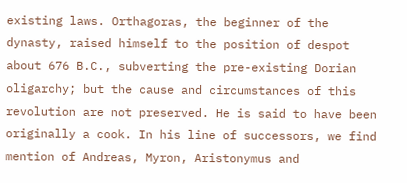existing laws. Orthagoras, the beginner of the dynasty, raised himself to the position of despot about 676 B.C., subverting the pre-existing Dorian oligarchy; but the cause and circumstances of this revolution are not preserved. He is said to have been originally a cook. In his line of successors, we find mention of Andreas, Myron, Aristonymus and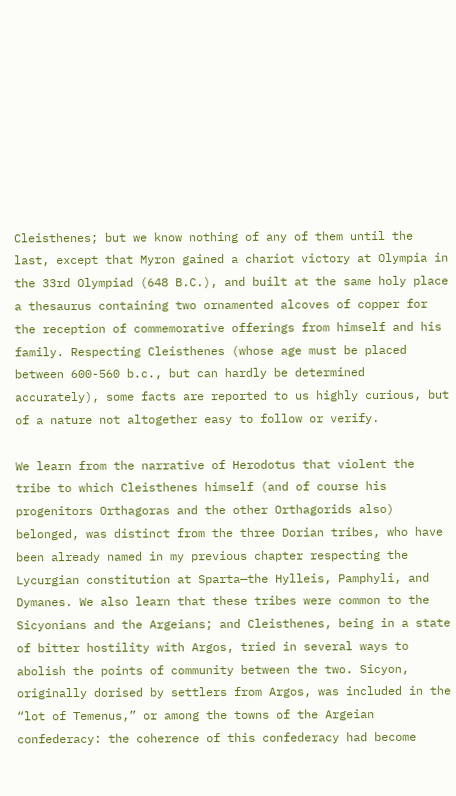Cleisthenes; but we know nothing of any of them until the last, except that Myron gained a chariot victory at Olympia in the 33rd Olympiad (648 B.C.), and built at the same holy place a thesaurus containing two ornamented alcoves of copper for the reception of commemorative offerings from himself and his family. Respecting Cleisthenes (whose age must be placed between 600-560 b.c., but can hardly be determined accurately), some facts are reported to us highly curious, but of a nature not altogether easy to follow or verify.

We learn from the narrative of Herodotus that violent the tribe to which Cleisthenes himself (and of course his progenitors Orthagoras and the other Orthagorids also) belonged, was distinct from the three Dorian tribes, who have been already named in my previous chapter respecting the Lycurgian constitution at Sparta—the Hylleis, Pamphyli, and Dymanes. We also learn that these tribes were common to the Sicyonians and the Argeians; and Cleisthenes, being in a state of bitter hostility with Argos, tried in several ways to abolish the points of community between the two. Sicyon, originally dorised by settlers from Argos, was included in the “lot of Temenus,” or among the towns of the Argeian confederacy: the coherence of this confederacy had become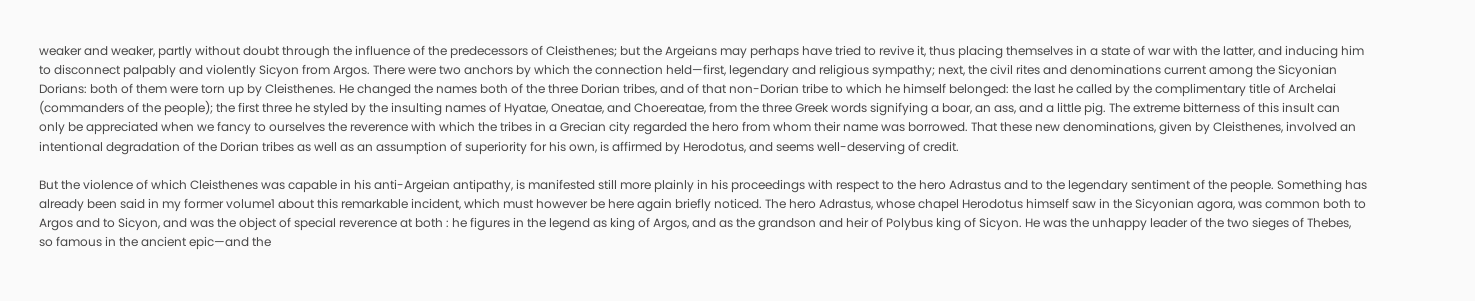weaker and weaker, partly without doubt through the influence of the predecessors of Cleisthenes; but the Argeians may perhaps have tried to revive it, thus placing themselves in a state of war with the latter, and inducing him to disconnect palpably and violently Sicyon from Argos. There were two anchors by which the connection held—first, legendary and religious sympathy; next, the civil rites and denominations current among the Sicyonian Dorians: both of them were torn up by Cleisthenes. He changed the names both of the three Dorian tribes, and of that non-Dorian tribe to which he himself belonged: the last he called by the complimentary title of Archelai (commanders of the people); the first three he styled by the insulting names of Hyatae, Oneatae, and Choereatae, from the three Greek words signifying a boar, an ass, and a little pig. The extreme bitterness of this insult can only be appreciated when we fancy to ourselves the reverence with which the tribes in a Grecian city regarded the hero from whom their name was borrowed. That these new denominations, given by Cleisthenes, involved an intentional degradation of the Dorian tribes as well as an assumption of superiority for his own, is affirmed by Herodotus, and seems well-deserving of credit.

But the violence of which Cleisthenes was capable in his anti-Argeian antipathy, is manifested still more plainly in his proceedings with respect to the hero Adrastus and to the legendary sentiment of the people. Something has already been said in my former volume1 about this remarkable incident, which must however be here again briefly noticed. The hero Adrastus, whose chapel Herodotus himself saw in the Sicyonian agora, was common both to Argos and to Sicyon, and was the object of special reverence at both : he figures in the legend as king of Argos, and as the grandson and heir of Polybus king of Sicyon. He was the unhappy leader of the two sieges of Thebes, so famous in the ancient epic—and the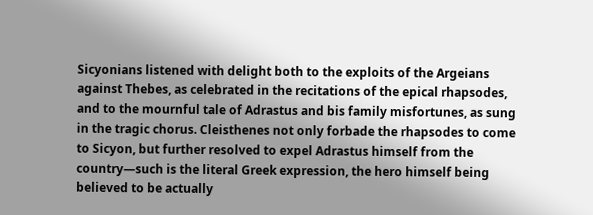Sicyonians listened with delight both to the exploits of the Argeians against Thebes, as celebrated in the recitations of the epical rhapsodes, and to the mournful tale of Adrastus and bis family misfortunes, as sung in the tragic chorus. Cleisthenes not only forbade the rhapsodes to come to Sicyon, but further resolved to expel Adrastus himself from the country—such is the literal Greek expression, the hero himself being believed to be actually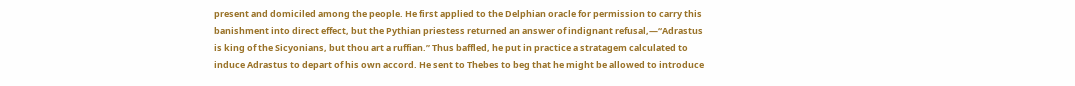present and domiciled among the people. He first applied to the Delphian oracle for permission to carry this banishment into direct effect, but the Pythian priestess returned an answer of indignant refusal,—“Adrastus is king of the Sicyonians, but thou art a ruffian.” Thus baffled, he put in practice a stratagem calculated to induce Adrastus to depart of his own accord. He sent to Thebes to beg that he might be allowed to introduce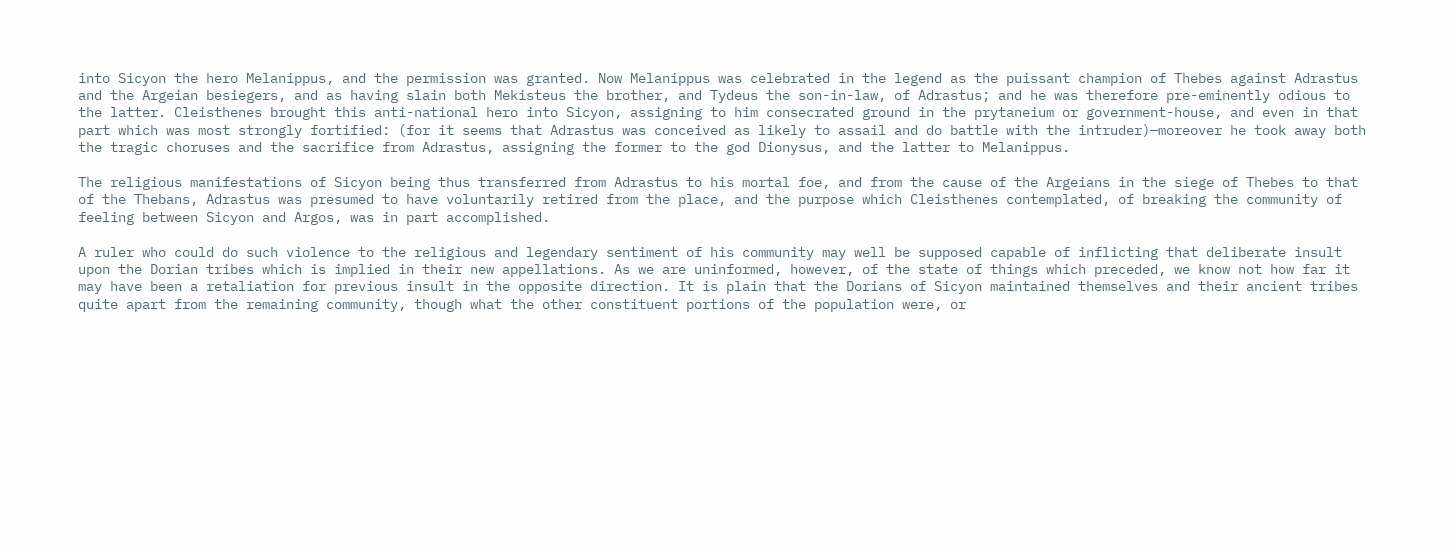into Sicyon the hero Melanippus, and the permission was granted. Now Melanippus was celebrated in the legend as the puissant champion of Thebes against Adrastus and the Argeian besiegers, and as having slain both Mekisteus the brother, and Tydeus the son-in-law, of Adrastus; and he was therefore pre-eminently odious to the latter. Cleisthenes brought this anti-national hero into Sicyon, assigning to him consecrated ground in the prytaneium or government-house, and even in that part which was most strongly fortified: (for it seems that Adrastus was conceived as likely to assail and do battle with the intruder)—moreover he took away both the tragic choruses and the sacrifice from Adrastus, assigning the former to the god Dionysus, and the latter to Melanippus.

The religious manifestations of Sicyon being thus transferred from Adrastus to his mortal foe, and from the cause of the Argeians in the siege of Thebes to that of the Thebans, Adrastus was presumed to have voluntarily retired from the place, and the purpose which Cleisthenes contemplated, of breaking the community of feeling between Sicyon and Argos, was in part accomplished.

A ruler who could do such violence to the religious and legendary sentiment of his community may well be supposed capable of inflicting that deliberate insult upon the Dorian tribes which is implied in their new appellations. As we are uninformed, however, of the state of things which preceded, we know not how far it may have been a retaliation for previous insult in the opposite direction. It is plain that the Dorians of Sicyon maintained themselves and their ancient tribes quite apart from the remaining community, though what the other constituent portions of the population were, or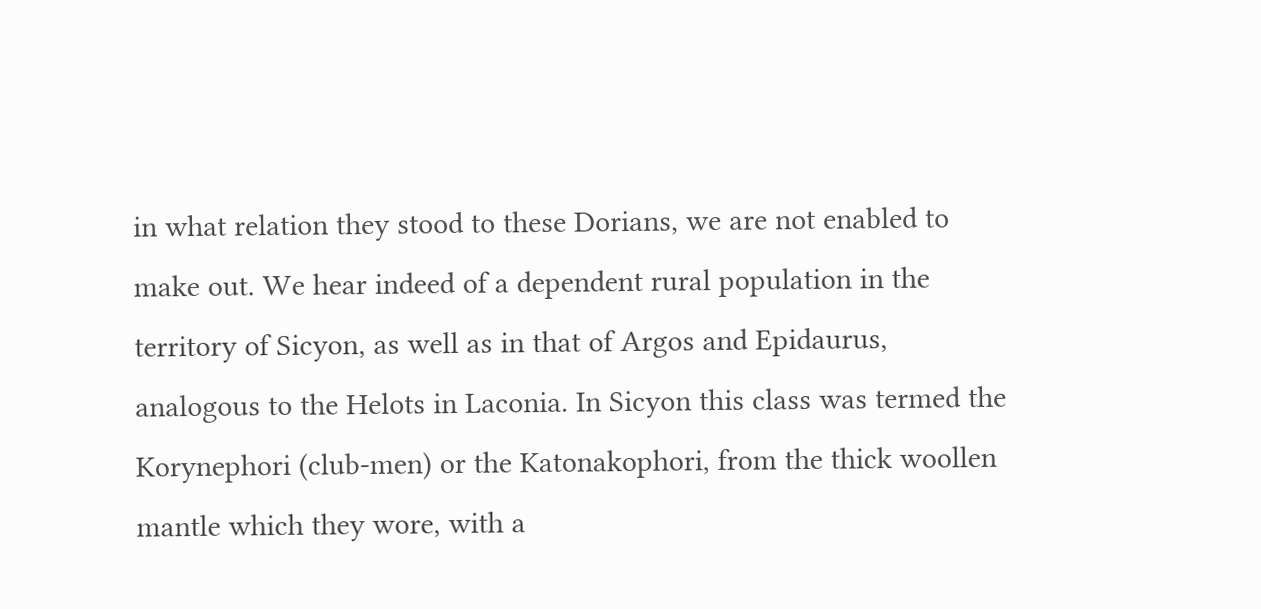in what relation they stood to these Dorians, we are not enabled to make out. We hear indeed of a dependent rural population in the territory of Sicyon, as well as in that of Argos and Epidaurus, analogous to the Helots in Laconia. In Sicyon this class was termed the Korynephori (club-men) or the Katonakophori, from the thick woollen mantle which they wore, with a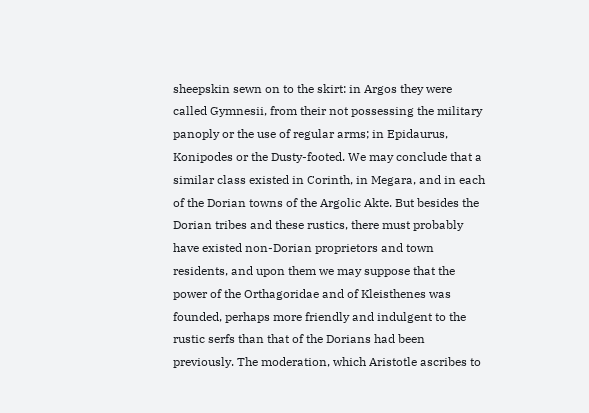sheepskin sewn on to the skirt: in Argos they were called Gymnesii, from their not possessing the military panoply or the use of regular arms; in Epidaurus, Konipodes or the Dusty-footed. We may conclude that a similar class existed in Corinth, in Megara, and in each of the Dorian towns of the Argolic Akte. But besides the Dorian tribes and these rustics, there must probably have existed non-Dorian proprietors and town residents, and upon them we may suppose that the power of the Orthagoridae and of Kleisthenes was founded, perhaps more friendly and indulgent to the rustic serfs than that of the Dorians had been previously. The moderation, which Aristotle ascribes to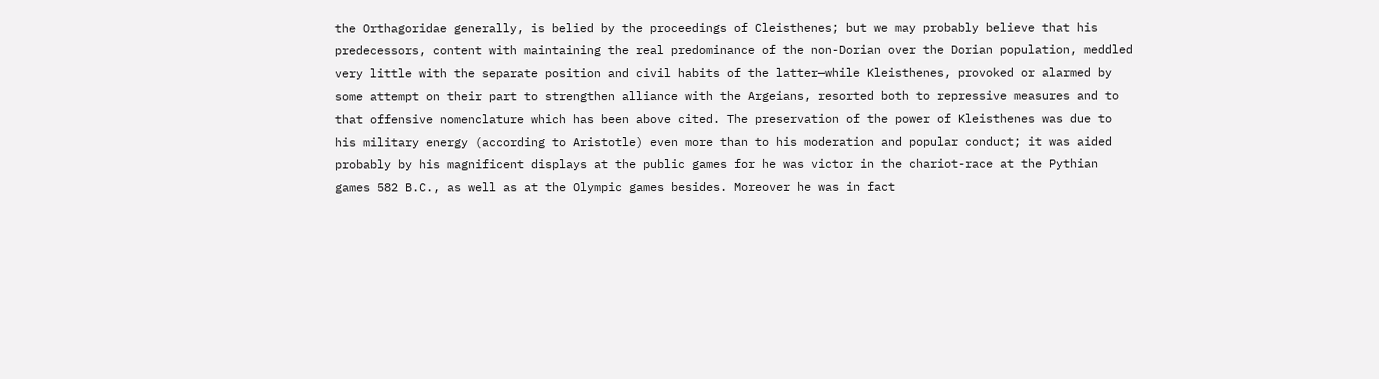the Orthagoridae generally, is belied by the proceedings of Cleisthenes; but we may probably believe that his predecessors, content with maintaining the real predominance of the non-Dorian over the Dorian population, meddled very little with the separate position and civil habits of the latter—while Kleisthenes, provoked or alarmed by some attempt on their part to strengthen alliance with the Argeians, resorted both to repressive measures and to that offensive nomenclature which has been above cited. The preservation of the power of Kleisthenes was due to his military energy (according to Aristotle) even more than to his moderation and popular conduct; it was aided probably by his magnificent displays at the public games for he was victor in the chariot-race at the Pythian games 582 B.C., as well as at the Olympic games besides. Moreover he was in fact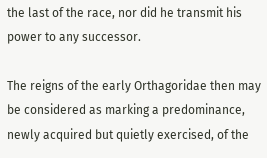the last of the race, nor did he transmit his power to any successor.

The reigns of the early Orthagoridae then may be considered as marking a predominance, newly acquired but quietly exercised, of the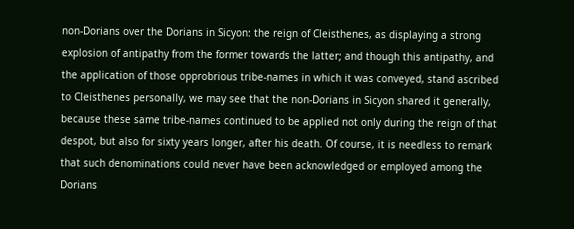non-Dorians over the Dorians in Sicyon: the reign of Cleisthenes, as displaying a strong explosion of antipathy from the former towards the latter; and though this antipathy, and the application of those opprobrious tribe-names in which it was conveyed, stand ascribed to Cleisthenes personally, we may see that the non-Dorians in Sicyon shared it generally, because these same tribe-names continued to be applied not only during the reign of that despot, but also for sixty years longer, after his death. Of course, it is needless to remark that such denominations could never have been acknowledged or employed among the Dorians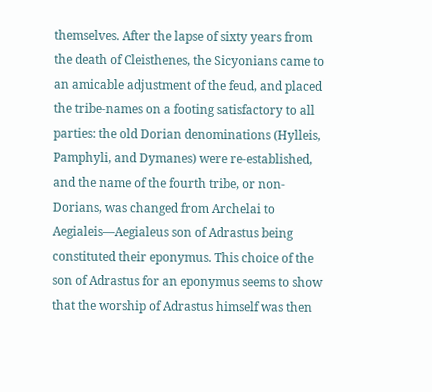themselves. After the lapse of sixty years from the death of Cleisthenes, the Sicyonians came to an amicable adjustment of the feud, and placed the tribe-names on a footing satisfactory to all parties: the old Dorian denominations (Hylleis, Pamphyli, and Dymanes) were re-established, and the name of the fourth tribe, or non-Dorians, was changed from Archelai to Aegialeis—Aegialeus son of Adrastus being constituted their eponymus. This choice of the son of Adrastus for an eponymus seems to show that the worship of Adrastus himself was then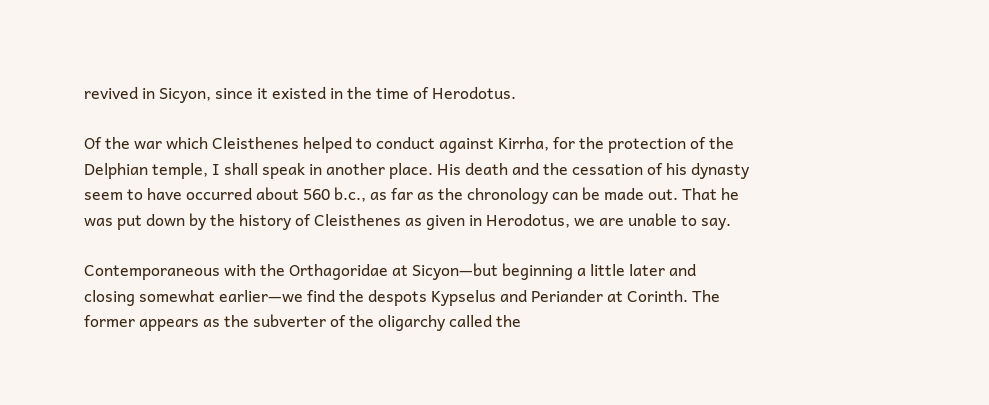revived in Sicyon, since it existed in the time of Herodotus.

Of the war which Cleisthenes helped to conduct against Kirrha, for the protection of the Delphian temple, I shall speak in another place. His death and the cessation of his dynasty seem to have occurred about 560 b.c., as far as the chronology can be made out. That he was put down by the history of Cleisthenes as given in Herodotus, we are unable to say.

Contemporaneous with the Orthagoridae at Sicyon—but beginning a little later and closing somewhat earlier—we find the despots Kypselus and Periander at Corinth. The former appears as the subverter of the oligarchy called the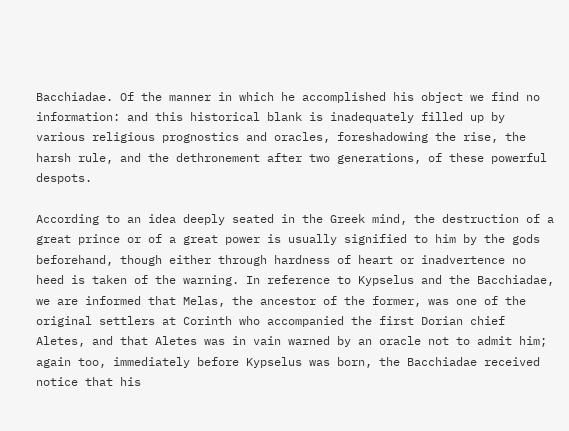Bacchiadae. Of the manner in which he accomplished his object we find no information: and this historical blank is inadequately filled up by various religious prognostics and oracles, foreshadowing the rise, the harsh rule, and the dethronement after two generations, of these powerful despots.

According to an idea deeply seated in the Greek mind, the destruction of a great prince or of a great power is usually signified to him by the gods beforehand, though either through hardness of heart or inadvertence no heed is taken of the warning. In reference to Kypselus and the Bacchiadae, we are informed that Melas, the ancestor of the former, was one of the original settlers at Corinth who accompanied the first Dorian chief Aletes, and that Aletes was in vain warned by an oracle not to admit him; again too, immediately before Kypselus was born, the Bacchiadae received notice that his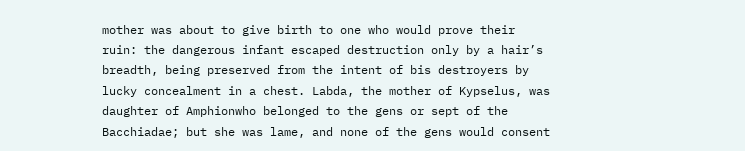mother was about to give birth to one who would prove their ruin: the dangerous infant escaped destruction only by a hair’s breadth, being preserved from the intent of bis destroyers by lucky concealment in a chest. Labda, the mother of Kypselus, was daughter of Amphionwho belonged to the gens or sept of the Bacchiadae; but she was lame, and none of the gens would consent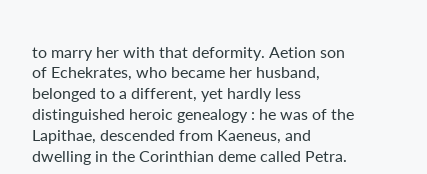to marry her with that deformity. Aetion son of Echekrates, who became her husband, belonged to a different, yet hardly less distinguished heroic genealogy : he was of the Lapithae, descended from Kaeneus, and dwelling in the Corinthian deme called Petra.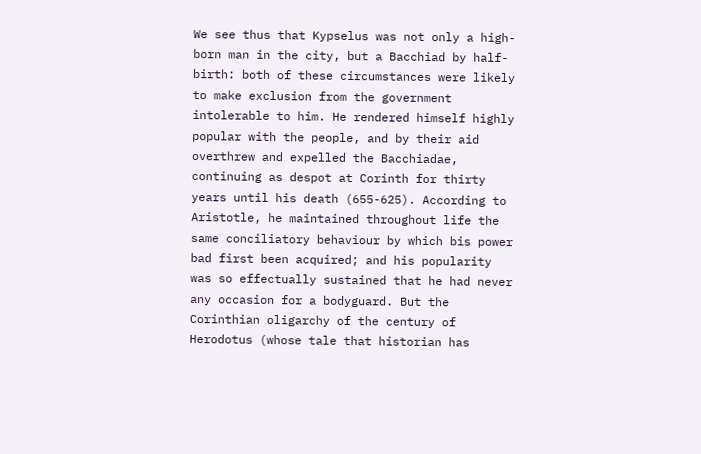We see thus that Kypselus was not only a high-born man in the city, but a Bacchiad by half-birth: both of these circumstances were likely to make exclusion from the government intolerable to him. He rendered himself highly popular with the people, and by their aid overthrew and expelled the Bacchiadae, continuing as despot at Corinth for thirty years until his death (655-625). According to Aristotle, he maintained throughout life the same conciliatory behaviour by which bis power bad first been acquired; and his popularity was so effectually sustained that he had never any occasion for a bodyguard. But the Corinthian oligarchy of the century of Herodotus (whose tale that historian has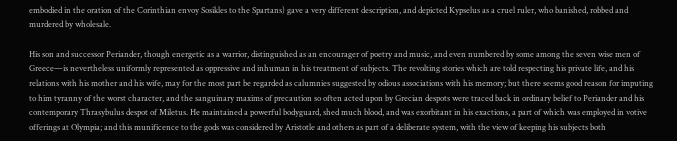embodied in the oration of the Corinthian envoy Sosikles to the Spartans) gave a very different description, and depicted Kypselus as a cruel ruler, who banished, robbed and murdered by wholesale.

His son and successor Periander, though energetic as a warrior, distinguished as an encourager of poetry and music, and even numbered by some among the seven wise men of Greece—is nevertheless uniformly represented as oppressive and inhuman in his treatment of subjects. The revolting stories which are told respecting his private life, and his relations with his mother and his wife, may for the most part be regarded as calumnies suggested by odious associations with his memory; but there seems good reason for imputing to him tyranny of the worst character, and the sanguinary maxims of precaution so often acted upon by Grecian despots were traced back in ordinary belief to Periander and his contemporary Thrasybulus despot of Miletus. He maintained a powerful bodyguard, shed much blood, and was exorbitant in his exactions, a part of which was employed in votive offerings at Olympia; and this munificence to the gods was considered by Aristotle and others as part of a deliberate system, with the view of keeping his subjects both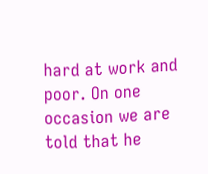hard at work and poor. On one occasion we are told that he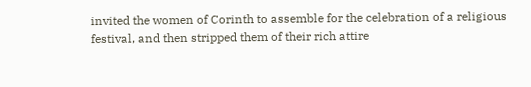invited the women of Corinth to assemble for the celebration of a religious festival, and then stripped them of their rich attire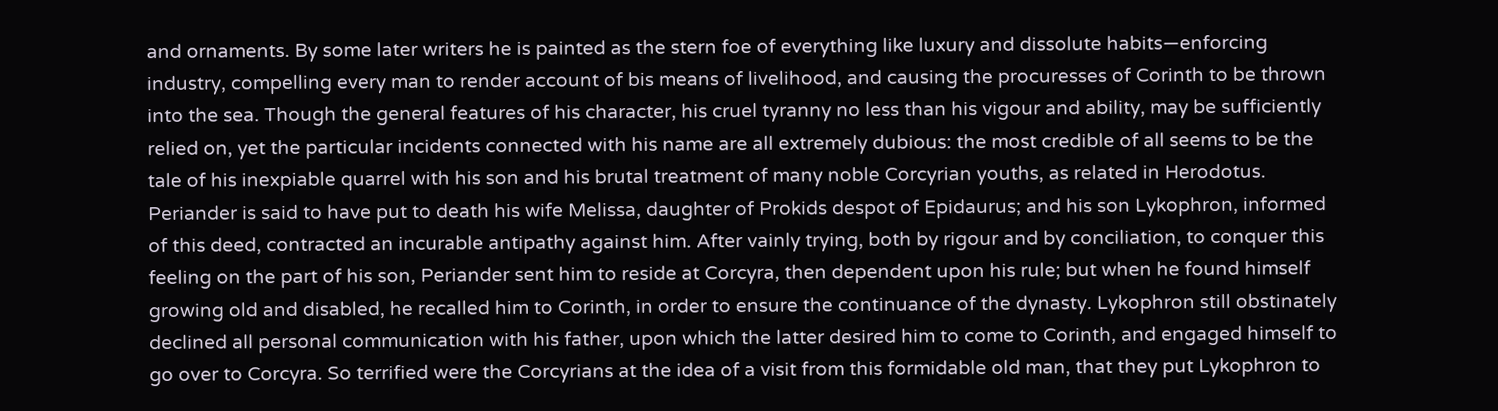and ornaments. By some later writers he is painted as the stern foe of everything like luxury and dissolute habits—enforcing industry, compelling every man to render account of bis means of livelihood, and causing the procuresses of Corinth to be thrown into the sea. Though the general features of his character, his cruel tyranny no less than his vigour and ability, may be sufficiently relied on, yet the particular incidents connected with his name are all extremely dubious: the most credible of all seems to be the tale of his inexpiable quarrel with his son and his brutal treatment of many noble Corcyrian youths, as related in Herodotus. Periander is said to have put to death his wife Melissa, daughter of Prokids despot of Epidaurus; and his son Lykophron, informed of this deed, contracted an incurable antipathy against him. After vainly trying, both by rigour and by conciliation, to conquer this feeling on the part of his son, Periander sent him to reside at Corcyra, then dependent upon his rule; but when he found himself growing old and disabled, he recalled him to Corinth, in order to ensure the continuance of the dynasty. Lykophron still obstinately declined all personal communication with his father, upon which the latter desired him to come to Corinth, and engaged himself to go over to Corcyra. So terrified were the Corcyrians at the idea of a visit from this formidable old man, that they put Lykophron to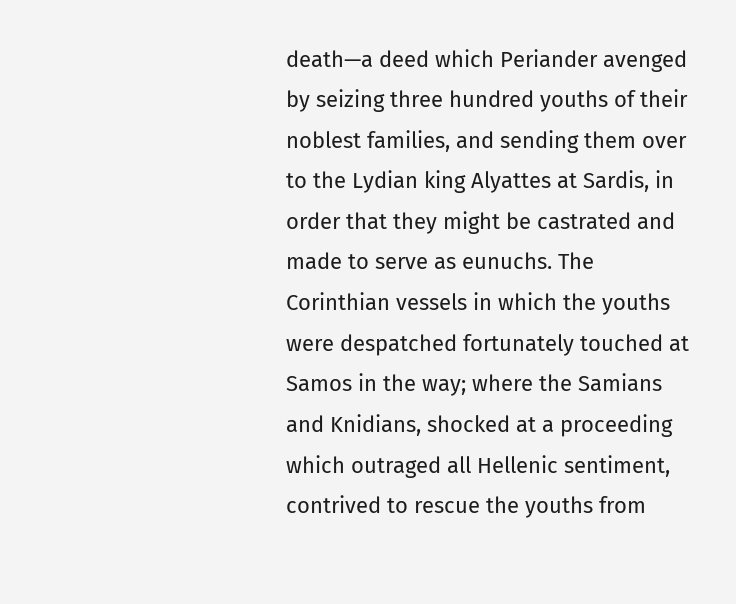death—a deed which Periander avenged by seizing three hundred youths of their noblest families, and sending them over to the Lydian king Alyattes at Sardis, in order that they might be castrated and made to serve as eunuchs. The Corinthian vessels in which the youths were despatched fortunately touched at Samos in the way; where the Samians and Knidians, shocked at a proceeding which outraged all Hellenic sentiment, contrived to rescue the youths from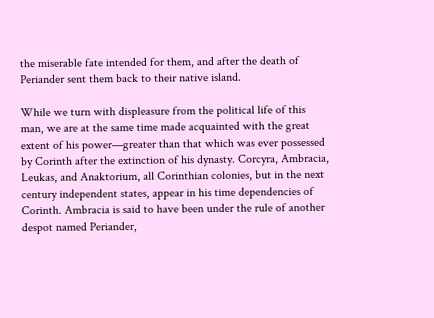the miserable fate intended for them, and after the death of Periander sent them back to their native island.

While we turn with displeasure from the political life of this man, we are at the same time made acquainted with the great extent of his power—greater than that which was ever possessed by Corinth after the extinction of his dynasty. Corcyra, Ambracia, Leukas, and Anaktorium, all Corinthian colonies, but in the next century independent states, appear in his time dependencies of Corinth. Ambracia is said to have been under the rule of another despot named Periander,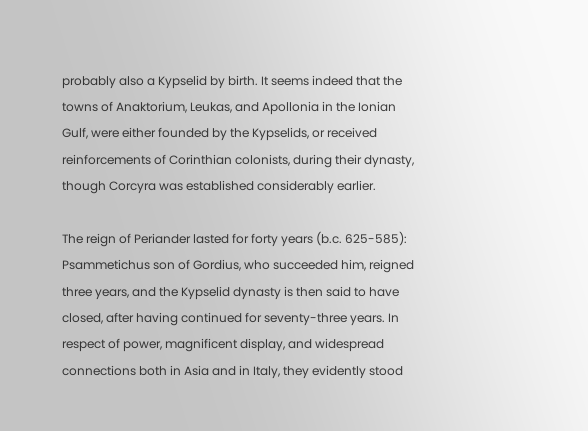probably also a Kypselid by birth. It seems indeed that the towns of Anaktorium, Leukas, and Apollonia in the Ionian Gulf, were either founded by the Kypselids, or received reinforcements of Corinthian colonists, during their dynasty, though Corcyra was established considerably earlier.

The reign of Periander lasted for forty years (b.c. 625-585): Psammetichus son of Gordius, who succeeded him, reigned three years, and the Kypselid dynasty is then said to have closed, after having continued for seventy-three years. In respect of power, magnificent display, and widespread connections both in Asia and in Italy, they evidently stood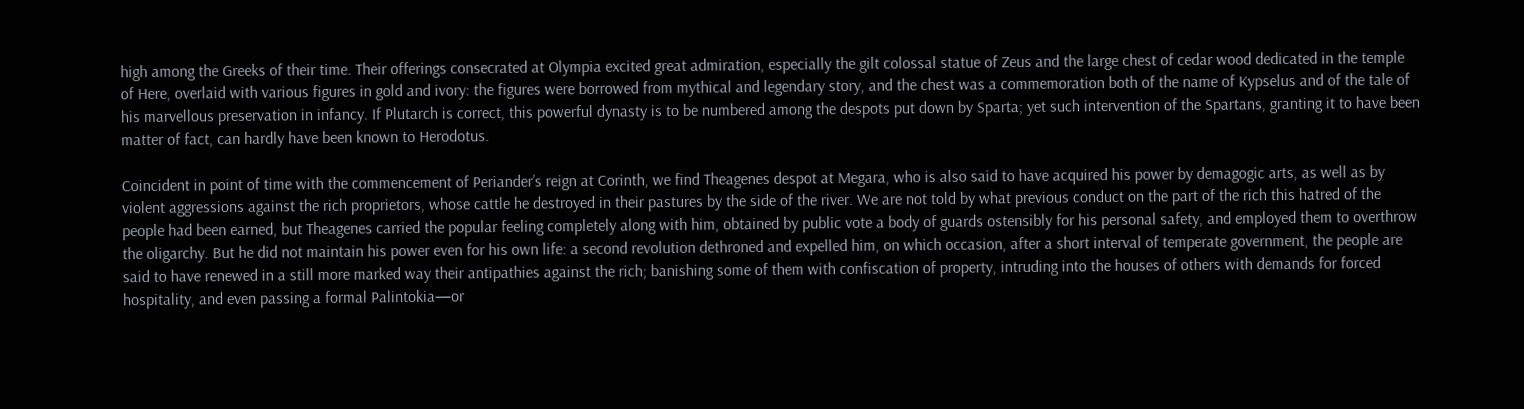high among the Greeks of their time. Their offerings consecrated at Olympia excited great admiration, especially the gilt colossal statue of Zeus and the large chest of cedar wood dedicated in the temple of Here, overlaid with various figures in gold and ivory: the figures were borrowed from mythical and legendary story, and the chest was a commemoration both of the name of Kypselus and of the tale of his marvellous preservation in infancy. If Plutarch is correct, this powerful dynasty is to be numbered among the despots put down by Sparta; yet such intervention of the Spartans, granting it to have been matter of fact, can hardly have been known to Herodotus.

Coincident in point of time with the commencement of Periander’s reign at Corinth, we find Theagenes despot at Megara, who is also said to have acquired his power by demagogic arts, as well as by violent aggressions against the rich proprietors, whose cattle he destroyed in their pastures by the side of the river. We are not told by what previous conduct on the part of the rich this hatred of the people had been earned, but Theagenes carried the popular feeling completely along with him, obtained by public vote a body of guards ostensibly for his personal safety, and employed them to overthrow the oligarchy. But he did not maintain his power even for his own life: a second revolution dethroned and expelled him, on which occasion, after a short interval of temperate government, the people are said to have renewed in a still more marked way their antipathies against the rich; banishing some of them with confiscation of property, intruding into the houses of others with demands for forced hospitality, and even passing a formal Palintokia—or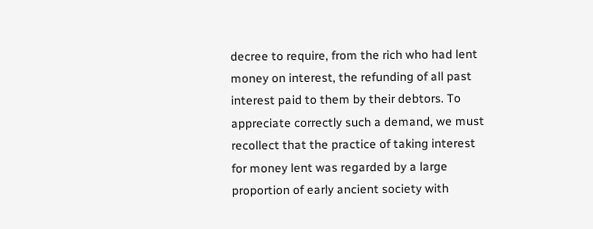decree to require, from the rich who had lent money on interest, the refunding of all past interest paid to them by their debtors. To appreciate correctly such a demand, we must recollect that the practice of taking interest for money lent was regarded by a large proportion of early ancient society with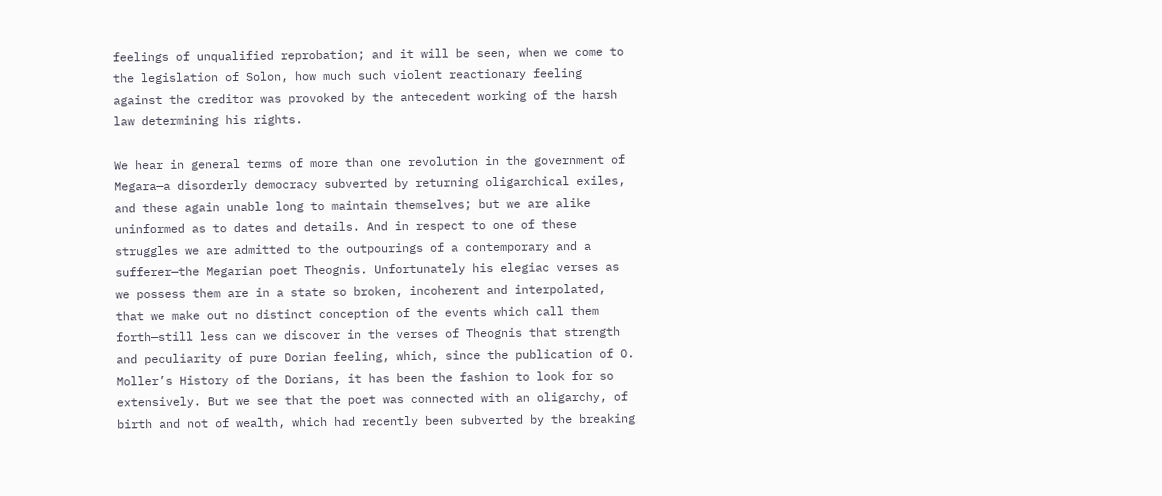feelings of unqualified reprobation; and it will be seen, when we come to the legislation of Solon, how much such violent reactionary feeling against the creditor was provoked by the antecedent working of the harsh law determining his rights.

We hear in general terms of more than one revolution in the government of Megara—a disorderly democracy subverted by returning oligarchical exiles, and these again unable long to maintain themselves; but we are alike uninformed as to dates and details. And in respect to one of these struggles we are admitted to the outpourings of a contemporary and a sufferer—the Megarian poet Theognis. Unfortunately his elegiac verses as we possess them are in a state so broken, incoherent and interpolated, that we make out no distinct conception of the events which call them forth—still less can we discover in the verses of Theognis that strength and peculiarity of pure Dorian feeling, which, since the publication of O. Moller’s History of the Dorians, it has been the fashion to look for so extensively. But we see that the poet was connected with an oligarchy, of birth and not of wealth, which had recently been subverted by the breaking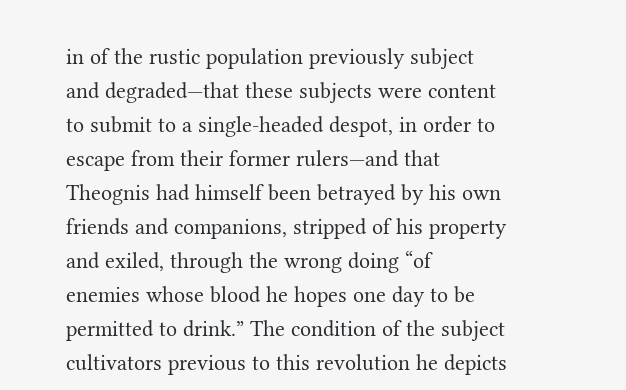in of the rustic population previously subject and degraded—that these subjects were content to submit to a single-headed despot, in order to escape from their former rulers—and that Theognis had himself been betrayed by his own friends and companions, stripped of his property and exiled, through the wrong doing “of enemies whose blood he hopes one day to be permitted to drink.” The condition of the subject cultivators previous to this revolution he depicts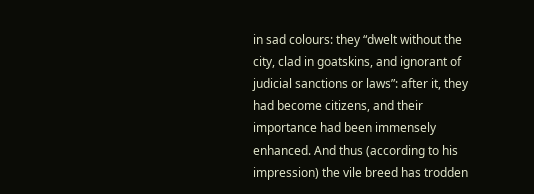in sad colours: they “dwelt without the city, clad in goatskins, and ignorant of judicial sanctions or laws”: after it, they had become citizens, and their importance had been immensely enhanced. And thus (according to his impression) the vile breed has trodden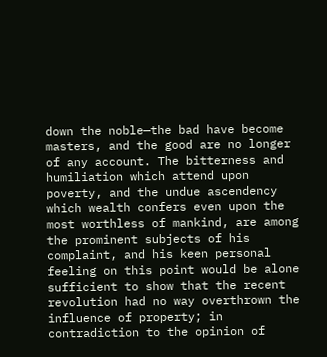down the noble—the bad have become masters, and the good are no longer of any account. The bitterness and humiliation which attend upon poverty, and the undue ascendency which wealth confers even upon the most worthless of mankind, are among the prominent subjects of his complaint, and his keen personal feeling on this point would be alone sufficient to show that the recent revolution had no way overthrown the influence of property; in contradiction to the opinion of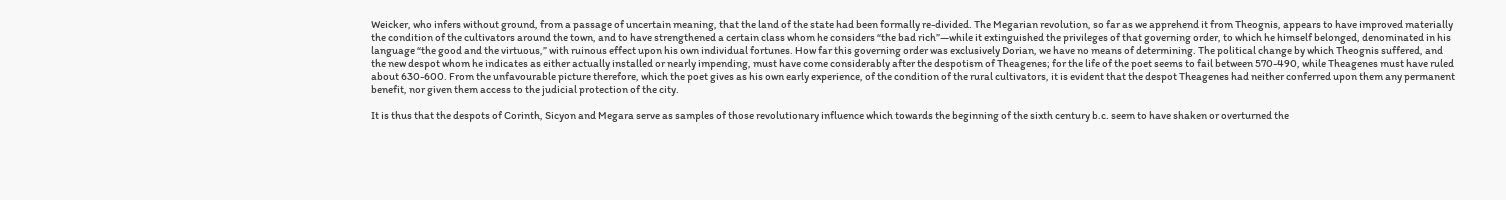Weicker, who infers without ground, from a passage of uncertain meaning, that the land of the state had been formally re-divided. The Megarian revolution, so far as we apprehend it from Theognis, appears to have improved materially the condition of the cultivators around the town, and to have strengthened a certain class whom he considers “the bad rich”—while it extinguished the privileges of that governing order, to which he himself belonged, denominated in his language “the good and the virtuous,” with ruinous effect upon his own individual fortunes. How far this governing order was exclusively Dorian, we have no means of determining. The political change by which Theognis suffered, and the new despot whom he indicates as either actually installed or nearly impending, must have come considerably after the despotism of Theagenes; for the life of the poet seems to fail between 570-490, while Theagenes must have ruled about 630-600. From the unfavourable picture therefore, which the poet gives as his own early experience, of the condition of the rural cultivators, it is evident that the despot Theagenes had neither conferred upon them any permanent benefit, nor given them access to the judicial protection of the city.

It is thus that the despots of Corinth, Sicyon and Megara serve as samples of those revolutionary influence which towards the beginning of the sixth century b.c. seem to have shaken or overturned the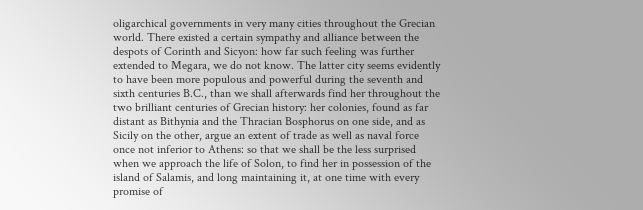oligarchical governments in very many cities throughout the Grecian world. There existed a certain sympathy and alliance between the despots of Corinth and Sicyon: how far such feeling was further extended to Megara, we do not know. The latter city seems evidently to have been more populous and powerful during the seventh and sixth centuries B.C., than we shall afterwards find her throughout the two brilliant centuries of Grecian history: her colonies, found as far distant as Bithynia and the Thracian Bosphorus on one side, and as Sicily on the other, argue an extent of trade as well as naval force once not inferior to Athens: so that we shall be the less surprised when we approach the life of Solon, to find her in possession of the island of Salamis, and long maintaining it, at one time with every promise of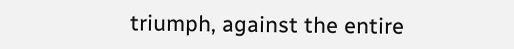triumph, against the entire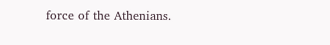force of the Athenians.